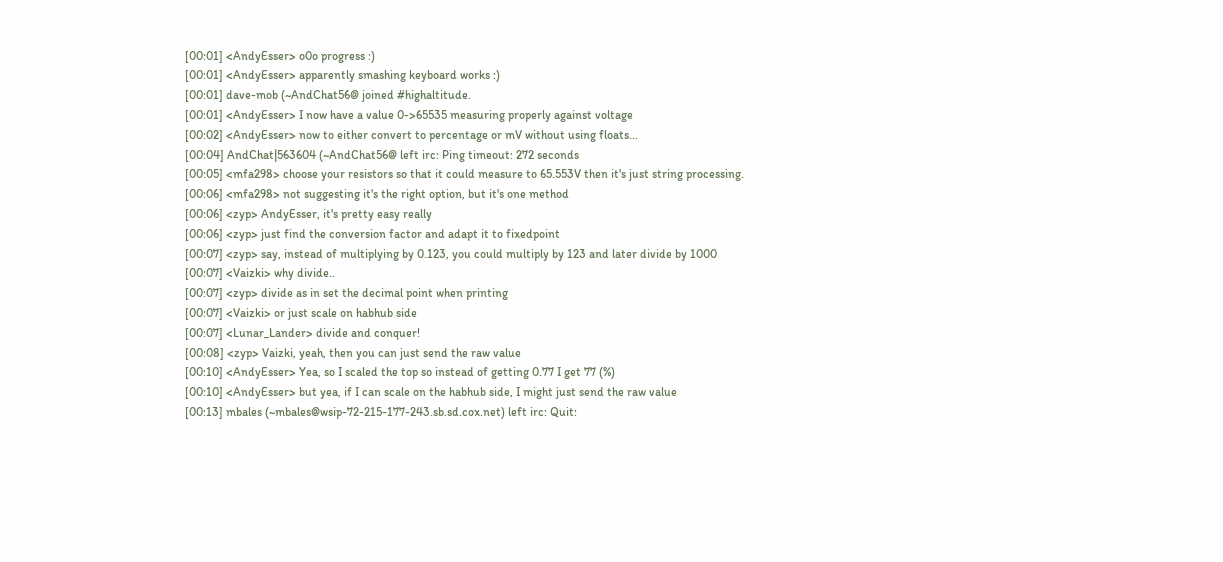[00:01] <AndyEsser> o0o progress :)
[00:01] <AndyEsser> apparently smashing keyboard works :)
[00:01] dave-mob (~AndChat56@ joined #highaltitude.
[00:01] <AndyEsser> I now have a value 0->65535 measuring properly against voltage
[00:02] <AndyEsser> now to either convert to percentage or mV without using floats...
[00:04] AndChat|563604 (~AndChat56@ left irc: Ping timeout: 272 seconds
[00:05] <mfa298> choose your resistors so that it could measure to 65.553V then it's just string processing.
[00:06] <mfa298> not suggesting it's the right option, but it's one method
[00:06] <zyp> AndyEsser, it's pretty easy really
[00:06] <zyp> just find the conversion factor and adapt it to fixedpoint
[00:07] <zyp> say, instead of multiplying by 0.123, you could multiply by 123 and later divide by 1000
[00:07] <Vaizki> why divide..
[00:07] <zyp> divide as in set the decimal point when printing
[00:07] <Vaizki> or just scale on habhub side
[00:07] <Lunar_Lander> divide and conquer!
[00:08] <zyp> Vaizki, yeah, then you can just send the raw value
[00:10] <AndyEsser> Yea, so I scaled the top so instead of getting 0.77 I get 77 (%)
[00:10] <AndyEsser> but yea, if I can scale on the habhub side, I might just send the raw value
[00:13] mbales (~mbales@wsip-72-215-177-243.sb.sd.cox.net) left irc: Quit: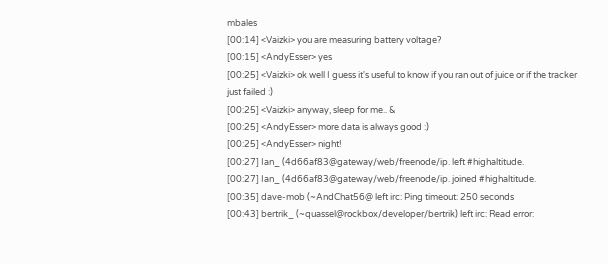mbales
[00:14] <Vaizki> you are measuring battery voltage?
[00:15] <AndyEsser> yes
[00:25] <Vaizki> ok well I guess it's useful to know if you ran out of juice or if the tracker just failed :)
[00:25] <Vaizki> anyway, sleep for me.. &
[00:25] <AndyEsser> more data is always good :)
[00:25] <AndyEsser> night!
[00:27] Ian_ (4d66af83@gateway/web/freenode/ip. left #highaltitude.
[00:27] Ian_ (4d66af83@gateway/web/freenode/ip. joined #highaltitude.
[00:35] dave-mob (~AndChat56@ left irc: Ping timeout: 250 seconds
[00:43] bertrik_ (~quassel@rockbox/developer/bertrik) left irc: Read error: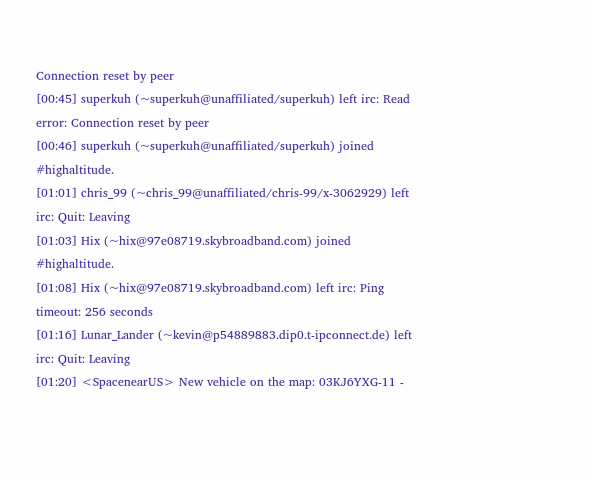Connection reset by peer
[00:45] superkuh (~superkuh@unaffiliated/superkuh) left irc: Read error: Connection reset by peer
[00:46] superkuh (~superkuh@unaffiliated/superkuh) joined #highaltitude.
[01:01] chris_99 (~chris_99@unaffiliated/chris-99/x-3062929) left irc: Quit: Leaving
[01:03] Hix (~hix@97e08719.skybroadband.com) joined #highaltitude.
[01:08] Hix (~hix@97e08719.skybroadband.com) left irc: Ping timeout: 256 seconds
[01:16] Lunar_Lander (~kevin@p54889883.dip0.t-ipconnect.de) left irc: Quit: Leaving
[01:20] <SpacenearUS> New vehicle on the map: 03KJ6YXG-11 -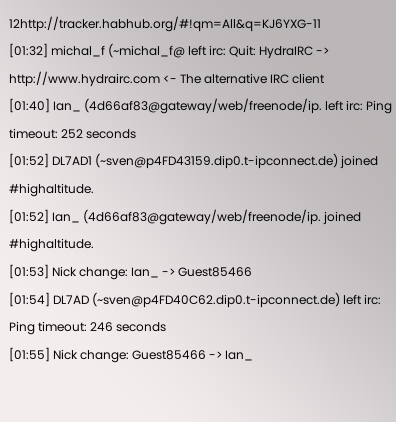12http://tracker.habhub.org/#!qm=All&q=KJ6YXG-11
[01:32] michal_f (~michal_f@ left irc: Quit: HydraIRC -> http://www.hydrairc.com <- The alternative IRC client
[01:40] Ian_ (4d66af83@gateway/web/freenode/ip. left irc: Ping timeout: 252 seconds
[01:52] DL7AD1 (~sven@p4FD43159.dip0.t-ipconnect.de) joined #highaltitude.
[01:52] Ian_ (4d66af83@gateway/web/freenode/ip. joined #highaltitude.
[01:53] Nick change: Ian_ -> Guest85466
[01:54] DL7AD (~sven@p4FD40C62.dip0.t-ipconnect.de) left irc: Ping timeout: 246 seconds
[01:55] Nick change: Guest85466 -> Ian_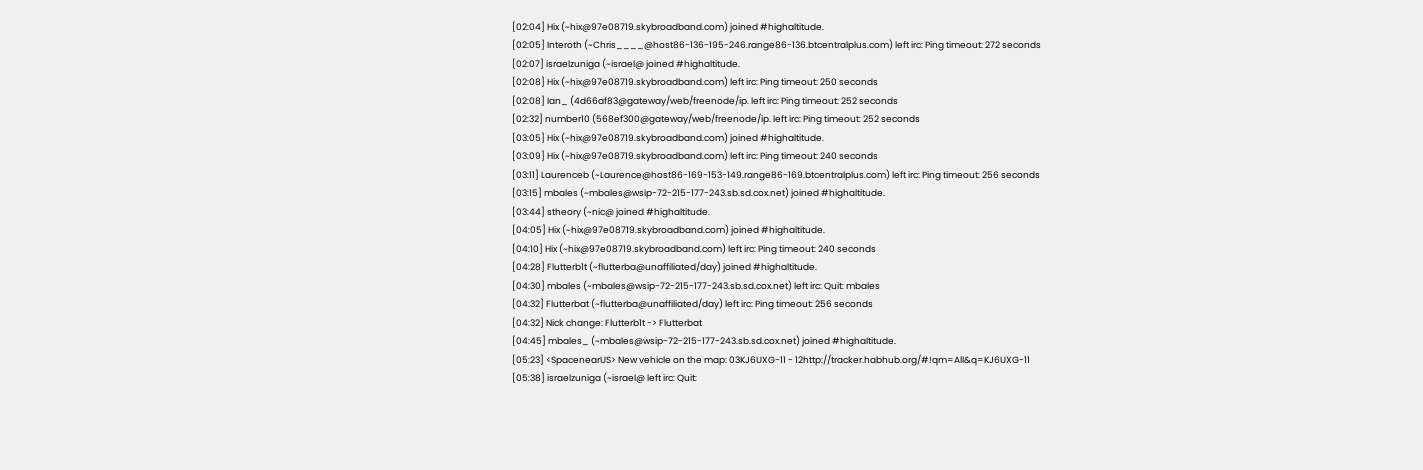[02:04] Hix (~hix@97e08719.skybroadband.com) joined #highaltitude.
[02:05] Interoth (~Chris____@host86-136-195-246.range86-136.btcentralplus.com) left irc: Ping timeout: 272 seconds
[02:07] israelzuniga (~israel@ joined #highaltitude.
[02:08] Hix (~hix@97e08719.skybroadband.com) left irc: Ping timeout: 250 seconds
[02:08] Ian_ (4d66af83@gateway/web/freenode/ip. left irc: Ping timeout: 252 seconds
[02:32] number10 (568ef300@gateway/web/freenode/ip. left irc: Ping timeout: 252 seconds
[03:05] Hix (~hix@97e08719.skybroadband.com) joined #highaltitude.
[03:09] Hix (~hix@97e08719.skybroadband.com) left irc: Ping timeout: 240 seconds
[03:11] Laurenceb (~Laurence@host86-169-153-149.range86-169.btcentralplus.com) left irc: Ping timeout: 256 seconds
[03:15] mbales (~mbales@wsip-72-215-177-243.sb.sd.cox.net) joined #highaltitude.
[03:44] stheory (~nic@ joined #highaltitude.
[04:05] Hix (~hix@97e08719.skybroadband.com) joined #highaltitude.
[04:10] Hix (~hix@97e08719.skybroadband.com) left irc: Ping timeout: 240 seconds
[04:28] Flutterb1t (~flutterba@unaffiliated/day) joined #highaltitude.
[04:30] mbales (~mbales@wsip-72-215-177-243.sb.sd.cox.net) left irc: Quit: mbales
[04:32] Flutterbat (~flutterba@unaffiliated/day) left irc: Ping timeout: 256 seconds
[04:32] Nick change: Flutterb1t -> Flutterbat
[04:45] mbales_ (~mbales@wsip-72-215-177-243.sb.sd.cox.net) joined #highaltitude.
[05:23] <SpacenearUS> New vehicle on the map: 03KJ6UXG-11 - 12http://tracker.habhub.org/#!qm=All&q=KJ6UXG-11
[05:38] israelzuniga (~israel@ left irc: Quit: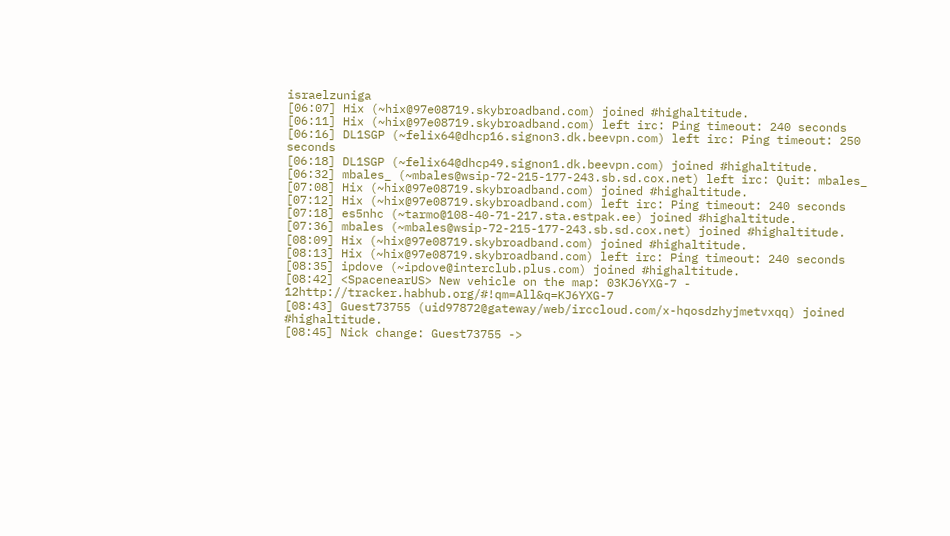israelzuniga
[06:07] Hix (~hix@97e08719.skybroadband.com) joined #highaltitude.
[06:11] Hix (~hix@97e08719.skybroadband.com) left irc: Ping timeout: 240 seconds
[06:16] DL1SGP (~felix64@dhcp16.signon3.dk.beevpn.com) left irc: Ping timeout: 250 seconds
[06:18] DL1SGP (~felix64@dhcp49.signon1.dk.beevpn.com) joined #highaltitude.
[06:32] mbales_ (~mbales@wsip-72-215-177-243.sb.sd.cox.net) left irc: Quit: mbales_
[07:08] Hix (~hix@97e08719.skybroadband.com) joined #highaltitude.
[07:12] Hix (~hix@97e08719.skybroadband.com) left irc: Ping timeout: 240 seconds
[07:18] es5nhc (~tarmo@108-40-71-217.sta.estpak.ee) joined #highaltitude.
[07:36] mbales (~mbales@wsip-72-215-177-243.sb.sd.cox.net) joined #highaltitude.
[08:09] Hix (~hix@97e08719.skybroadband.com) joined #highaltitude.
[08:13] Hix (~hix@97e08719.skybroadband.com) left irc: Ping timeout: 240 seconds
[08:35] ipdove (~ipdove@interclub.plus.com) joined #highaltitude.
[08:42] <SpacenearUS> New vehicle on the map: 03KJ6YXG-7 - 12http://tracker.habhub.org/#!qm=All&q=KJ6YXG-7
[08:43] Guest73755 (uid97872@gateway/web/irccloud.com/x-hqosdzhyjmetvxqq) joined #highaltitude.
[08:45] Nick change: Guest73755 ->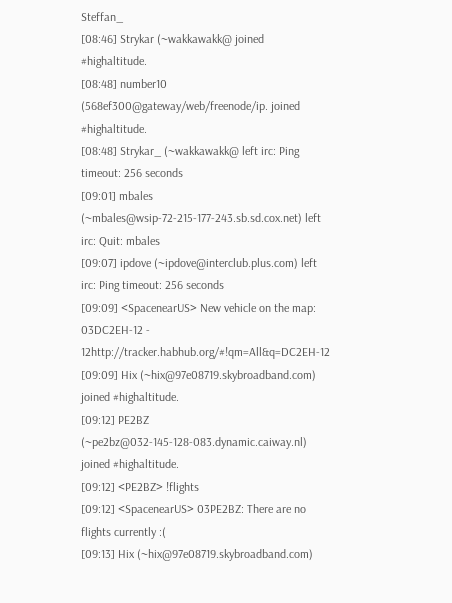Steffan_
[08:46] Strykar (~wakkawakk@ joined #highaltitude.
[08:48] number10 (568ef300@gateway/web/freenode/ip. joined #highaltitude.
[08:48] Strykar_ (~wakkawakk@ left irc: Ping timeout: 256 seconds
[09:01] mbales (~mbales@wsip-72-215-177-243.sb.sd.cox.net) left irc: Quit: mbales
[09:07] ipdove (~ipdove@interclub.plus.com) left irc: Ping timeout: 256 seconds
[09:09] <SpacenearUS> New vehicle on the map: 03DC2EH-12 - 12http://tracker.habhub.org/#!qm=All&q=DC2EH-12
[09:09] Hix (~hix@97e08719.skybroadband.com) joined #highaltitude.
[09:12] PE2BZ (~pe2bz@032-145-128-083.dynamic.caiway.nl) joined #highaltitude.
[09:12] <PE2BZ> !flights
[09:12] <SpacenearUS> 03PE2BZ: There are no flights currently :(
[09:13] Hix (~hix@97e08719.skybroadband.com)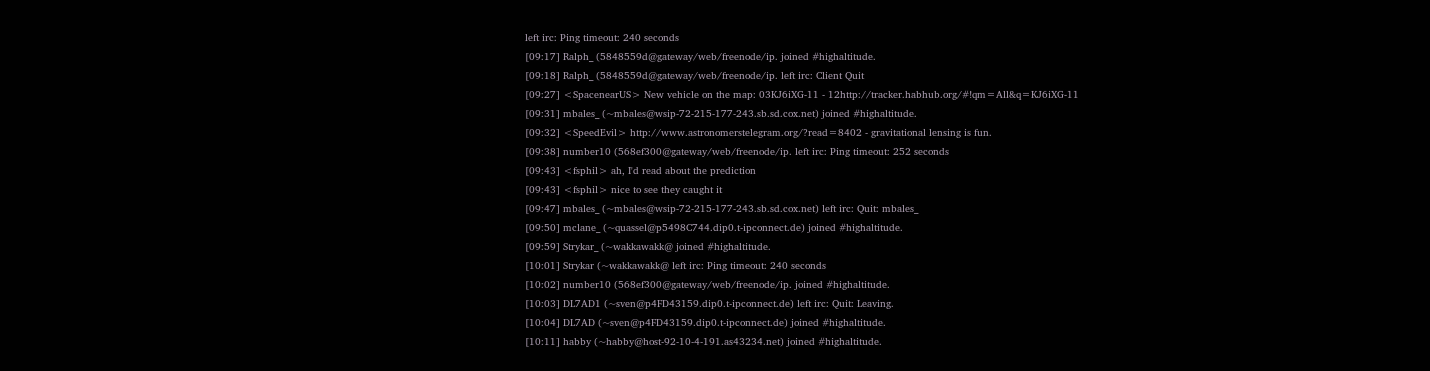left irc: Ping timeout: 240 seconds
[09:17] Ralph_ (5848559d@gateway/web/freenode/ip. joined #highaltitude.
[09:18] Ralph_ (5848559d@gateway/web/freenode/ip. left irc: Client Quit
[09:27] <SpacenearUS> New vehicle on the map: 03KJ6iXG-11 - 12http://tracker.habhub.org/#!qm=All&q=KJ6iXG-11
[09:31] mbales_ (~mbales@wsip-72-215-177-243.sb.sd.cox.net) joined #highaltitude.
[09:32] <SpeedEvil> http://www.astronomerstelegram.org/?read=8402 - gravitational lensing is fun.
[09:38] number10 (568ef300@gateway/web/freenode/ip. left irc: Ping timeout: 252 seconds
[09:43] <fsphil> ah, I'd read about the prediction
[09:43] <fsphil> nice to see they caught it
[09:47] mbales_ (~mbales@wsip-72-215-177-243.sb.sd.cox.net) left irc: Quit: mbales_
[09:50] mclane_ (~quassel@p5498C744.dip0.t-ipconnect.de) joined #highaltitude.
[09:59] Strykar_ (~wakkawakk@ joined #highaltitude.
[10:01] Strykar (~wakkawakk@ left irc: Ping timeout: 240 seconds
[10:02] number10 (568ef300@gateway/web/freenode/ip. joined #highaltitude.
[10:03] DL7AD1 (~sven@p4FD43159.dip0.t-ipconnect.de) left irc: Quit: Leaving.
[10:04] DL7AD (~sven@p4FD43159.dip0.t-ipconnect.de) joined #highaltitude.
[10:11] habby (~habby@host-92-10-4-191.as43234.net) joined #highaltitude.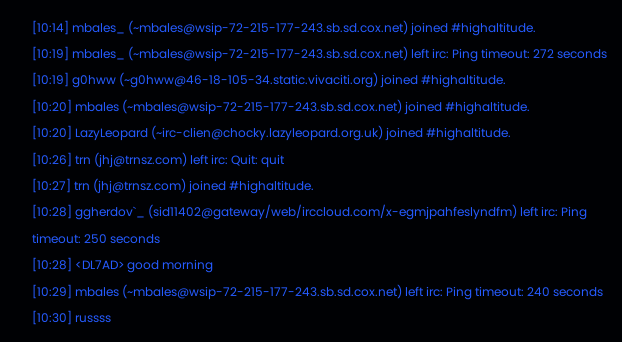[10:14] mbales_ (~mbales@wsip-72-215-177-243.sb.sd.cox.net) joined #highaltitude.
[10:19] mbales_ (~mbales@wsip-72-215-177-243.sb.sd.cox.net) left irc: Ping timeout: 272 seconds
[10:19] g0hww (~g0hww@46-18-105-34.static.vivaciti.org) joined #highaltitude.
[10:20] mbales (~mbales@wsip-72-215-177-243.sb.sd.cox.net) joined #highaltitude.
[10:20] LazyLeopard (~irc-clien@chocky.lazyleopard.org.uk) joined #highaltitude.
[10:26] trn (jhj@trnsz.com) left irc: Quit: quit
[10:27] trn (jhj@trnsz.com) joined #highaltitude.
[10:28] ggherdov`_ (sid11402@gateway/web/irccloud.com/x-egmjpahfeslyndfm) left irc: Ping timeout: 250 seconds
[10:28] <DL7AD> good morning
[10:29] mbales (~mbales@wsip-72-215-177-243.sb.sd.cox.net) left irc: Ping timeout: 240 seconds
[10:30] russss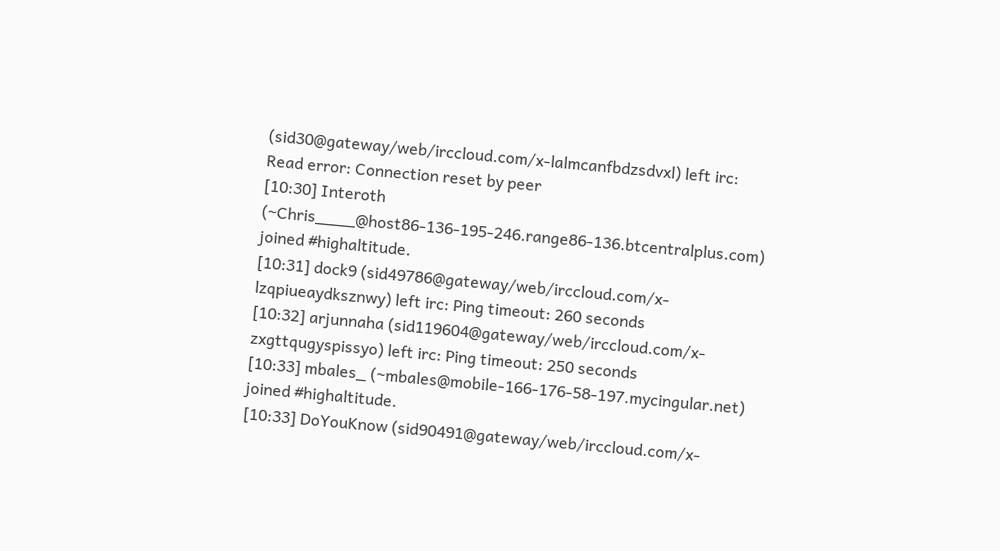(sid30@gateway/web/irccloud.com/x-lalmcanfbdzsdvxl) left irc: Read error: Connection reset by peer
[10:30] Interoth (~Chris____@host86-136-195-246.range86-136.btcentralplus.com) joined #highaltitude.
[10:31] dock9 (sid49786@gateway/web/irccloud.com/x-lzqpiueaydksznwy) left irc: Ping timeout: 260 seconds
[10:32] arjunnaha (sid119604@gateway/web/irccloud.com/x-zxgttqugyspissyo) left irc: Ping timeout: 250 seconds
[10:33] mbales_ (~mbales@mobile-166-176-58-197.mycingular.net) joined #highaltitude.
[10:33] DoYouKnow (sid90491@gateway/web/irccloud.com/x-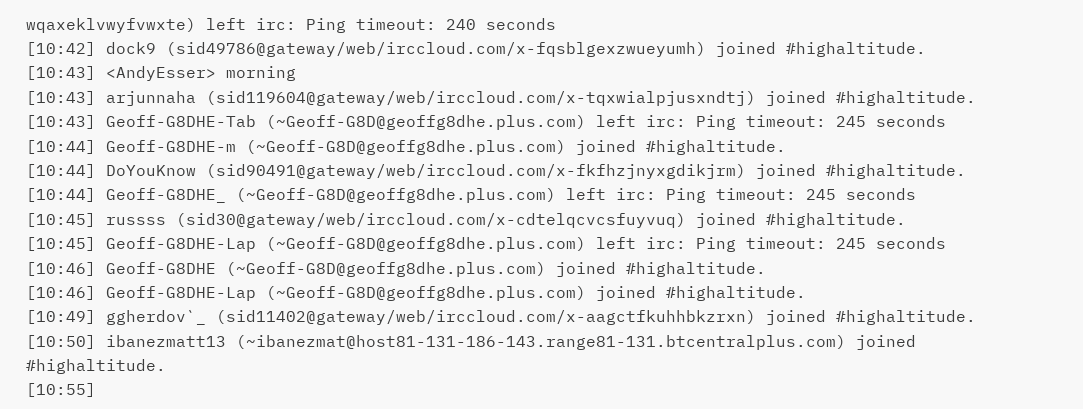wqaxeklvwyfvwxte) left irc: Ping timeout: 240 seconds
[10:42] dock9 (sid49786@gateway/web/irccloud.com/x-fqsblgexzwueyumh) joined #highaltitude.
[10:43] <AndyEsser> morning
[10:43] arjunnaha (sid119604@gateway/web/irccloud.com/x-tqxwialpjusxndtj) joined #highaltitude.
[10:43] Geoff-G8DHE-Tab (~Geoff-G8D@geoffg8dhe.plus.com) left irc: Ping timeout: 245 seconds
[10:44] Geoff-G8DHE-m (~Geoff-G8D@geoffg8dhe.plus.com) joined #highaltitude.
[10:44] DoYouKnow (sid90491@gateway/web/irccloud.com/x-fkfhzjnyxgdikjrm) joined #highaltitude.
[10:44] Geoff-G8DHE_ (~Geoff-G8D@geoffg8dhe.plus.com) left irc: Ping timeout: 245 seconds
[10:45] russss (sid30@gateway/web/irccloud.com/x-cdtelqcvcsfuyvuq) joined #highaltitude.
[10:45] Geoff-G8DHE-Lap (~Geoff-G8D@geoffg8dhe.plus.com) left irc: Ping timeout: 245 seconds
[10:46] Geoff-G8DHE (~Geoff-G8D@geoffg8dhe.plus.com) joined #highaltitude.
[10:46] Geoff-G8DHE-Lap (~Geoff-G8D@geoffg8dhe.plus.com) joined #highaltitude.
[10:49] ggherdov`_ (sid11402@gateway/web/irccloud.com/x-aagctfkuhhbkzrxn) joined #highaltitude.
[10:50] ibanezmatt13 (~ibanezmat@host81-131-186-143.range81-131.btcentralplus.com) joined #highaltitude.
[10:55]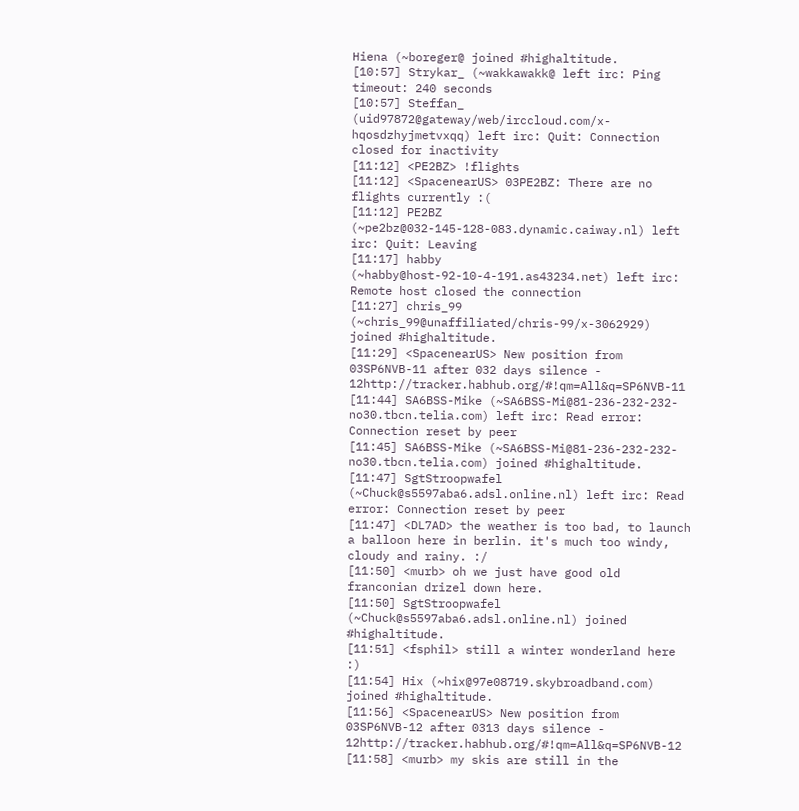Hiena (~boreger@ joined #highaltitude.
[10:57] Strykar_ (~wakkawakk@ left irc: Ping timeout: 240 seconds
[10:57] Steffan_ (uid97872@gateway/web/irccloud.com/x-hqosdzhyjmetvxqq) left irc: Quit: Connection closed for inactivity
[11:12] <PE2BZ> !flights
[11:12] <SpacenearUS> 03PE2BZ: There are no flights currently :(
[11:12] PE2BZ (~pe2bz@032-145-128-083.dynamic.caiway.nl) left irc: Quit: Leaving
[11:17] habby (~habby@host-92-10-4-191.as43234.net) left irc: Remote host closed the connection
[11:27] chris_99 (~chris_99@unaffiliated/chris-99/x-3062929) joined #highaltitude.
[11:29] <SpacenearUS> New position from 03SP6NVB-11 after 032 days silence - 12http://tracker.habhub.org/#!qm=All&q=SP6NVB-11
[11:44] SA6BSS-Mike (~SA6BSS-Mi@81-236-232-232-no30.tbcn.telia.com) left irc: Read error: Connection reset by peer
[11:45] SA6BSS-Mike (~SA6BSS-Mi@81-236-232-232-no30.tbcn.telia.com) joined #highaltitude.
[11:47] SgtStroopwafel (~Chuck@s5597aba6.adsl.online.nl) left irc: Read error: Connection reset by peer
[11:47] <DL7AD> the weather is too bad, to launch a balloon here in berlin. it's much too windy, cloudy and rainy. :/
[11:50] <murb> oh we just have good old franconian drizel down here.
[11:50] SgtStroopwafel (~Chuck@s5597aba6.adsl.online.nl) joined #highaltitude.
[11:51] <fsphil> still a winter wonderland here :)
[11:54] Hix (~hix@97e08719.skybroadband.com) joined #highaltitude.
[11:56] <SpacenearUS> New position from 03SP6NVB-12 after 0313 days silence - 12http://tracker.habhub.org/#!qm=All&q=SP6NVB-12
[11:58] <murb> my skis are still in the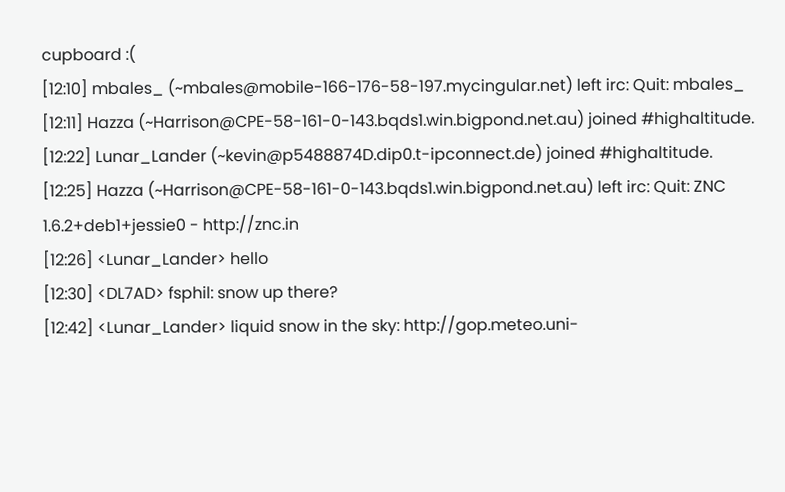cupboard :(
[12:10] mbales_ (~mbales@mobile-166-176-58-197.mycingular.net) left irc: Quit: mbales_
[12:11] Hazza (~Harrison@CPE-58-161-0-143.bqds1.win.bigpond.net.au) joined #highaltitude.
[12:22] Lunar_Lander (~kevin@p5488874D.dip0.t-ipconnect.de) joined #highaltitude.
[12:25] Hazza (~Harrison@CPE-58-161-0-143.bqds1.win.bigpond.net.au) left irc: Quit: ZNC 1.6.2+deb1+jessie0 - http://znc.in
[12:26] <Lunar_Lander> hello
[12:30] <DL7AD> fsphil: snow up there?
[12:42] <Lunar_Lander> liquid snow in the sky: http://gop.meteo.uni-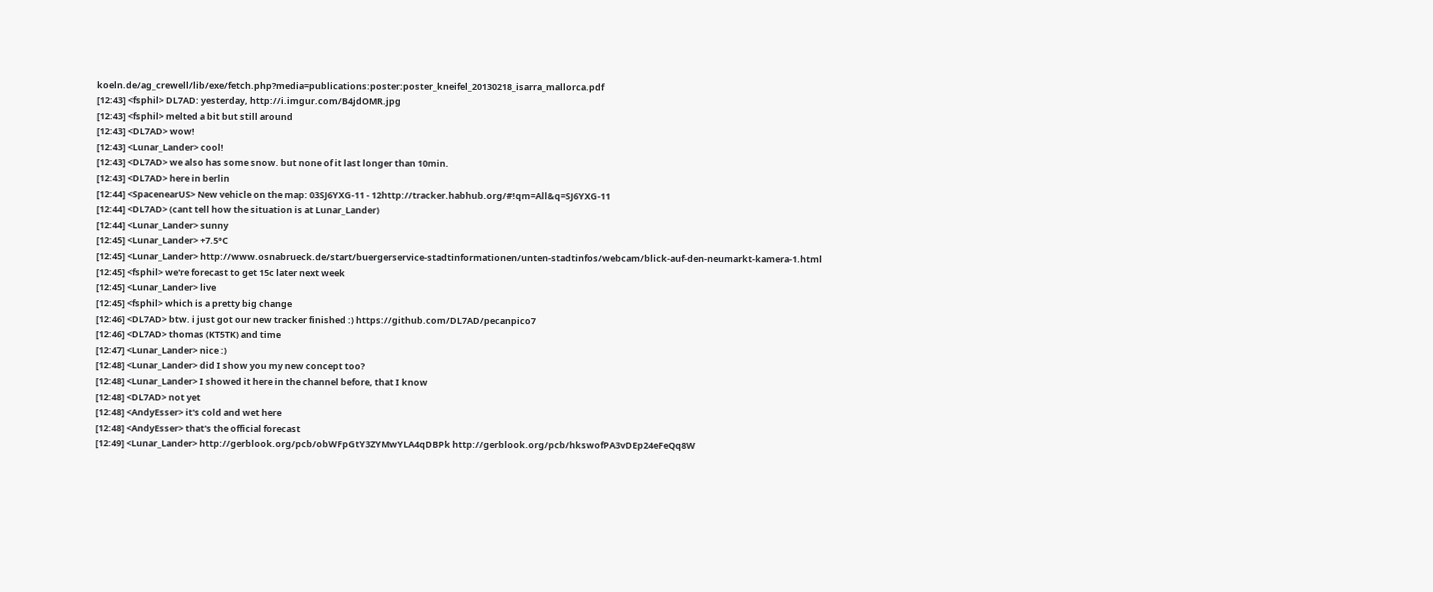koeln.de/ag_crewell/lib/exe/fetch.php?media=publications:poster:poster_kneifel_20130218_isarra_mallorca.pdf
[12:43] <fsphil> DL7AD: yesterday, http://i.imgur.com/B4jdOMR.jpg
[12:43] <fsphil> melted a bit but still around
[12:43] <DL7AD> wow!
[12:43] <Lunar_Lander> cool!
[12:43] <DL7AD> we also has some snow. but none of it last longer than 10min.
[12:43] <DL7AD> here in berlin
[12:44] <SpacenearUS> New vehicle on the map: 03SJ6YXG-11 - 12http://tracker.habhub.org/#!qm=All&q=SJ6YXG-11
[12:44] <DL7AD> (cant tell how the situation is at Lunar_Lander)
[12:44] <Lunar_Lander> sunny
[12:45] <Lunar_Lander> +7.5°C
[12:45] <Lunar_Lander> http://www.osnabrueck.de/start/buergerservice-stadtinformationen/unten-stadtinfos/webcam/blick-auf-den-neumarkt-kamera-1.html
[12:45] <fsphil> we're forecast to get 15c later next week
[12:45] <Lunar_Lander> live
[12:45] <fsphil> which is a pretty big change
[12:46] <DL7AD> btw. i just got our new tracker finished :) https://github.com/DL7AD/pecanpico7
[12:46] <DL7AD> thomas (KT5TK) and time
[12:47] <Lunar_Lander> nice :)
[12:48] <Lunar_Lander> did I show you my new concept too?
[12:48] <Lunar_Lander> I showed it here in the channel before, that I know
[12:48] <DL7AD> not yet
[12:48] <AndyEsser> it's cold and wet here
[12:48] <AndyEsser> that's the official forecast
[12:49] <Lunar_Lander> http://gerblook.org/pcb/obWFpGtY3ZYMwYLA4qDBPk http://gerblook.org/pcb/hkswofPA3vDEp24eFeQq8W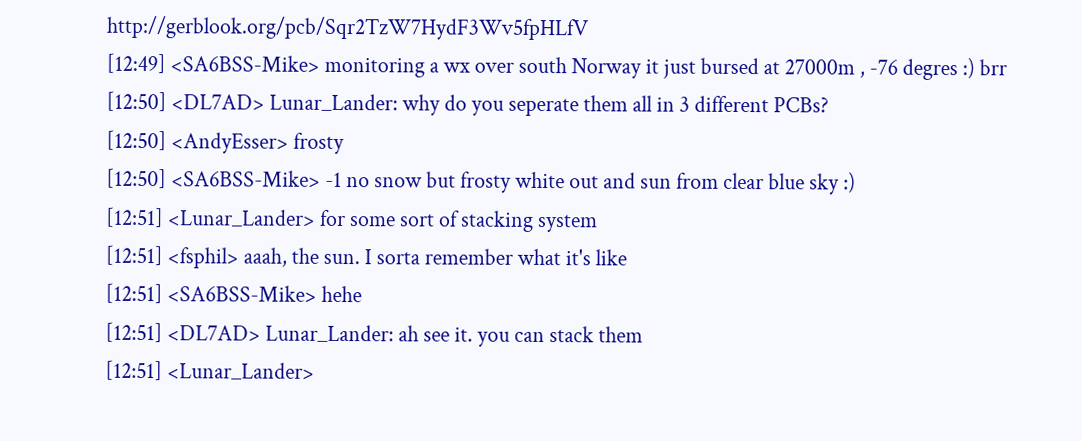http://gerblook.org/pcb/Sqr2TzW7HydF3Wv5fpHLfV
[12:49] <SA6BSS-Mike> monitoring a wx over south Norway it just bursed at 27000m , -76 degres :) brr
[12:50] <DL7AD> Lunar_Lander: why do you seperate them all in 3 different PCBs?
[12:50] <AndyEsser> frosty
[12:50] <SA6BSS-Mike> -1 no snow but frosty white out and sun from clear blue sky :)
[12:51] <Lunar_Lander> for some sort of stacking system
[12:51] <fsphil> aaah, the sun. I sorta remember what it's like
[12:51] <SA6BSS-Mike> hehe
[12:51] <DL7AD> Lunar_Lander: ah see it. you can stack them
[12:51] <Lunar_Lander>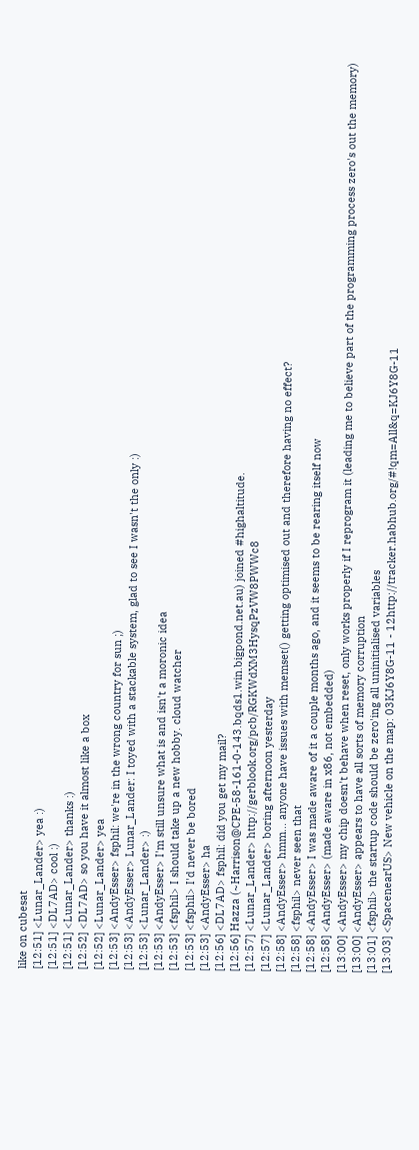like on cubesat
[12:51] <Lunar_Lander> yea :)
[12:51] <DL7AD> cool :)
[12:51] <Lunar_Lander> thanks :)
[12:52] <DL7AD> so you have it almost like a box
[12:52] <Lunar_Lander> yea
[12:53] <AndyEsser> fsphil: we're in the wrong country for sun ;)
[12:53] <AndyEsser> Lunar_Lander: I toyed with a stackable system, glad to see I wasn't the only :)
[12:53] <Lunar_Lander> :)
[12:53] <AndyEsser> I'm still unsure what is and isn't a moronic idea
[12:53] <fsphil> I should take up a new hobby. cloud watcher
[12:53] <fsphil> I'd never be bored
[12:53] <AndyEsser> ha
[12:56] <DL7AD> fsphil: did you get my mail?
[12:56] Hazza (~Harrison@CPE-58-161-0-143.bqds1.win.bigpond.net.au) joined #highaltitude.
[12:57] <Lunar_Lander> http://gerblook.org/pcb/RGKWdXM3HysqPzVW8PWWc8
[12:57] <Lunar_Lander> boring afternoon yesterday
[12:58] <AndyEsser> hmm... anyone have issues with memset() getting optimised out and therefore having no effect?
[12:58] <fsphil> never seen that
[12:58] <AndyEsser> I was made aware of it a couple months ago, and it seems to be rearing itself now
[12:58] <AndyEsser> (made aware in x86, not embedded)
[13:00] <AndyEsser> my chip doesn't behave when reset, only works properly if I reprogram it (leading me to believe part of the programming process zero's out the memory)
[13:00] <AndyEsser> appears to have all sorts of memory corruption
[13:01] <fsphil> the startup code should be zero'ing all uninitialised variables
[13:03] <SpacenearUS> New vehicle on the map: 03KJ6Y8G-11 - 12http://tracker.habhub.org/#!qm=All&q=KJ6Y8G-11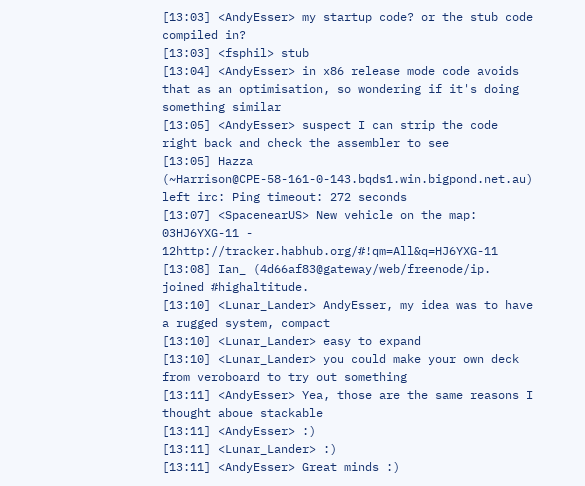[13:03] <AndyEsser> my startup code? or the stub code compiled in?
[13:03] <fsphil> stub
[13:04] <AndyEsser> in x86 release mode code avoids that as an optimisation, so wondering if it's doing something similar
[13:05] <AndyEsser> suspect I can strip the code right back and check the assembler to see
[13:05] Hazza (~Harrison@CPE-58-161-0-143.bqds1.win.bigpond.net.au) left irc: Ping timeout: 272 seconds
[13:07] <SpacenearUS> New vehicle on the map: 03HJ6YXG-11 - 12http://tracker.habhub.org/#!qm=All&q=HJ6YXG-11
[13:08] Ian_ (4d66af83@gateway/web/freenode/ip. joined #highaltitude.
[13:10] <Lunar_Lander> AndyEsser, my idea was to have a rugged system, compact
[13:10] <Lunar_Lander> easy to expand
[13:10] <Lunar_Lander> you could make your own deck from veroboard to try out something
[13:11] <AndyEsser> Yea, those are the same reasons I thought aboue stackable
[13:11] <AndyEsser> :)
[13:11] <Lunar_Lander> :)
[13:11] <AndyEsser> Great minds :)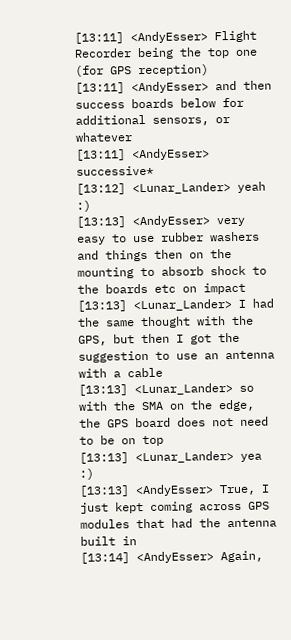[13:11] <AndyEsser> Flight Recorder being the top one (for GPS reception)
[13:11] <AndyEsser> and then success boards below for additional sensors, or whatever
[13:11] <AndyEsser> successive*
[13:12] <Lunar_Lander> yeah :)
[13:13] <AndyEsser> very easy to use rubber washers and things then on the mounting to absorb shock to the boards etc on impact
[13:13] <Lunar_Lander> I had the same thought with the GPS, but then I got the suggestion to use an antenna with a cable
[13:13] <Lunar_Lander> so with the SMA on the edge, the GPS board does not need to be on top
[13:13] <Lunar_Lander> yea :)
[13:13] <AndyEsser> True, I just kept coming across GPS modules that had the antenna built in
[13:14] <AndyEsser> Again,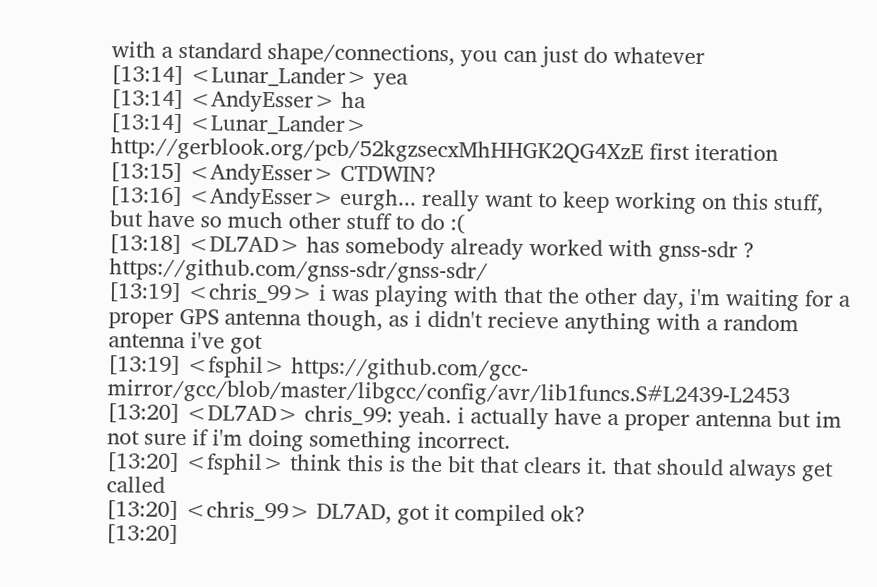with a standard shape/connections, you can just do whatever
[13:14] <Lunar_Lander> yea
[13:14] <AndyEsser> ha
[13:14] <Lunar_Lander> http://gerblook.org/pcb/52kgzsecxMhHHGK2QG4XzE first iteration
[13:15] <AndyEsser> CTDWIN?
[13:16] <AndyEsser> eurgh... really want to keep working on this stuff, but have so much other stuff to do :(
[13:18] <DL7AD> has somebody already worked with gnss-sdr ? https://github.com/gnss-sdr/gnss-sdr/
[13:19] <chris_99> i was playing with that the other day, i'm waiting for a proper GPS antenna though, as i didn't recieve anything with a random antenna i've got
[13:19] <fsphil> https://github.com/gcc-mirror/gcc/blob/master/libgcc/config/avr/lib1funcs.S#L2439-L2453
[13:20] <DL7AD> chris_99: yeah. i actually have a proper antenna but im not sure if i'm doing something incorrect.
[13:20] <fsphil> think this is the bit that clears it. that should always get called
[13:20] <chris_99> DL7AD, got it compiled ok?
[13:20]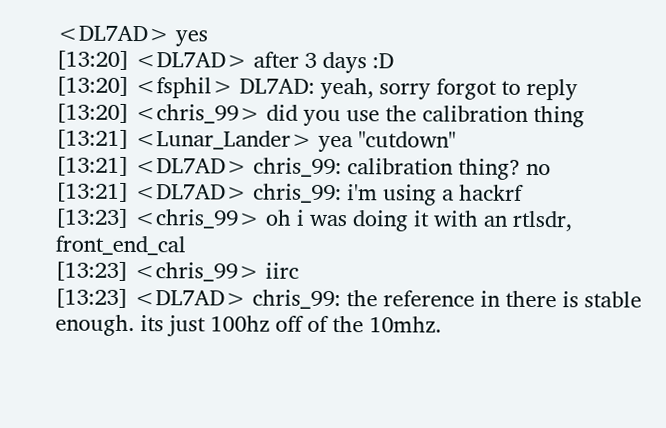<DL7AD> yes
[13:20] <DL7AD> after 3 days :D
[13:20] <fsphil> DL7AD: yeah, sorry forgot to reply
[13:20] <chris_99> did you use the calibration thing
[13:21] <Lunar_Lander> yea "cutdown"
[13:21] <DL7AD> chris_99: calibration thing? no
[13:21] <DL7AD> chris_99: i'm using a hackrf
[13:23] <chris_99> oh i was doing it with an rtlsdr, front_end_cal
[13:23] <chris_99> iirc
[13:23] <DL7AD> chris_99: the reference in there is stable enough. its just 100hz off of the 10mhz.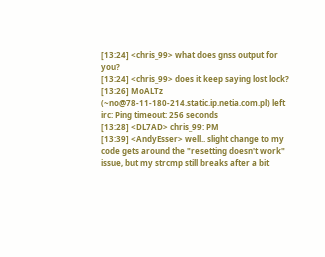[13:24] <chris_99> what does gnss output for you?
[13:24] <chris_99> does it keep saying lost lock?
[13:26] MoALTz (~no@78-11-180-214.static.ip.netia.com.pl) left irc: Ping timeout: 256 seconds
[13:28] <DL7AD> chris_99: PM
[13:39] <AndyEsser> well.. slight change to my code gets around the "resetting doesn't work" issue, but my strcmp still breaks after a bit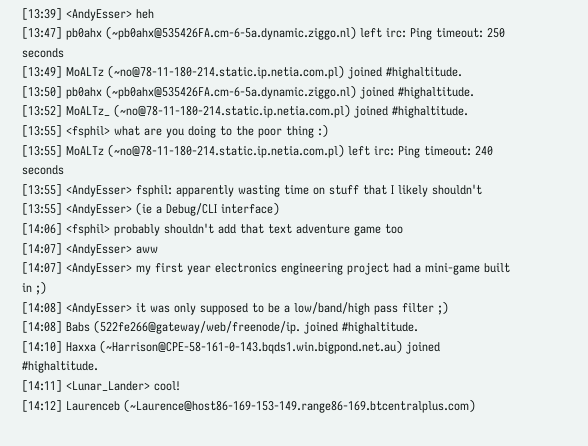[13:39] <AndyEsser> heh
[13:47] pb0ahx (~pb0ahx@535426FA.cm-6-5a.dynamic.ziggo.nl) left irc: Ping timeout: 250 seconds
[13:49] MoALTz (~no@78-11-180-214.static.ip.netia.com.pl) joined #highaltitude.
[13:50] pb0ahx (~pb0ahx@535426FA.cm-6-5a.dynamic.ziggo.nl) joined #highaltitude.
[13:52] MoALTz_ (~no@78-11-180-214.static.ip.netia.com.pl) joined #highaltitude.
[13:55] <fsphil> what are you doing to the poor thing :)
[13:55] MoALTz (~no@78-11-180-214.static.ip.netia.com.pl) left irc: Ping timeout: 240 seconds
[13:55] <AndyEsser> fsphil: apparently wasting time on stuff that I likely shouldn't
[13:55] <AndyEsser> (ie a Debug/CLI interface)
[14:06] <fsphil> probably shouldn't add that text adventure game too
[14:07] <AndyEsser> aww
[14:07] <AndyEsser> my first year electronics engineering project had a mini-game built in ;)
[14:08] <AndyEsser> it was only supposed to be a low/band/high pass filter ;)
[14:08] Babs (522fe266@gateway/web/freenode/ip. joined #highaltitude.
[14:10] Haxxa (~Harrison@CPE-58-161-0-143.bqds1.win.bigpond.net.au) joined #highaltitude.
[14:11] <Lunar_Lander> cool!
[14:12] Laurenceb (~Laurence@host86-169-153-149.range86-169.btcentralplus.com)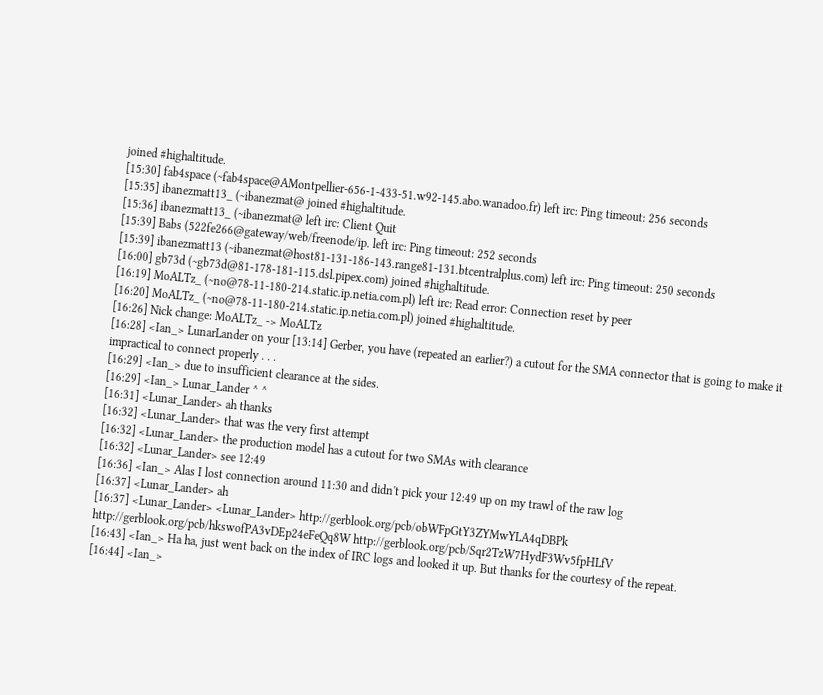joined #highaltitude.
[15:30] fab4space (~fab4space@AMontpellier-656-1-433-51.w92-145.abo.wanadoo.fr) left irc: Ping timeout: 256 seconds
[15:35] ibanezmatt13_ (~ibanezmat@ joined #highaltitude.
[15:36] ibanezmatt13_ (~ibanezmat@ left irc: Client Quit
[15:39] Babs (522fe266@gateway/web/freenode/ip. left irc: Ping timeout: 252 seconds
[15:39] ibanezmatt13 (~ibanezmat@host81-131-186-143.range81-131.btcentralplus.com) left irc: Ping timeout: 250 seconds
[16:00] gb73d (~gb73d@81-178-181-115.dsl.pipex.com) joined #highaltitude.
[16:19] MoALTz_ (~no@78-11-180-214.static.ip.netia.com.pl) left irc: Read error: Connection reset by peer
[16:20] MoALTz_ (~no@78-11-180-214.static.ip.netia.com.pl) joined #highaltitude.
[16:26] Nick change: MoALTz_ -> MoALTz
[16:28] <Ian_> LunarLander on your [13:14] Gerber, you have (repeated an earlier?) a cutout for the SMA connector that is going to make it impractical to connect properly . . .
[16:29] <Ian_> due to insufficient clearance at the sides.
[16:29] <Ian_> Lunar_Lander ^ ^
[16:31] <Lunar_Lander> ah thanks
[16:32] <Lunar_Lander> that was the very first attempt
[16:32] <Lunar_Lander> the production model has a cutout for two SMAs with clearance
[16:32] <Lunar_Lander> see 12:49
[16:36] <Ian_> Alas I lost connection around 11:30 and didn't pick your 12:49 up on my trawl of the raw log
[16:37] <Lunar_Lander> ah
[16:37] <Lunar_Lander> <Lunar_Lander> http://gerblook.org/pcb/obWFpGtY3ZYMwYLA4qDBPk http://gerblook.org/pcb/hkswofPA3vDEp24eFeQq8W http://gerblook.org/pcb/Sqr2TzW7HydF3Wv5fpHLfV
[16:43] <Ian_> Ha ha, just went back on the index of IRC logs and looked it up. But thanks for the courtesy of the repeat.
[16:44] <Ian_>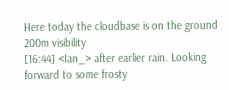Here today the cloudbase is on the ground 200m visibility
[16:44] <Ian_> after earlier rain. Looking forward to some frosty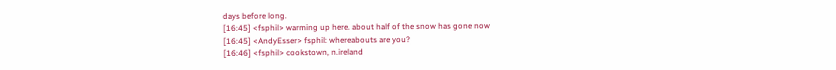days before long.
[16:45] <fsphil> warming up here. about half of the snow has gone now
[16:45] <AndyEsser> fsphil: whereabouts are you?
[16:46] <fsphil> cookstown, n.ireland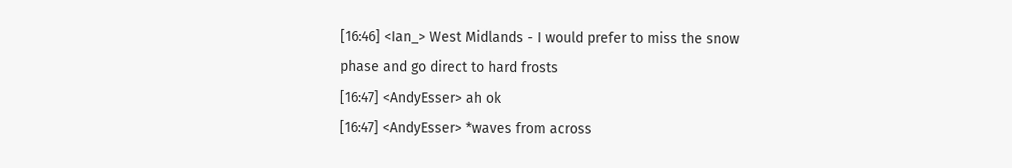[16:46] <Ian_> West Midlands - I would prefer to miss the snow phase and go direct to hard frosts
[16:47] <AndyEsser> ah ok
[16:47] <AndyEsser> *waves from across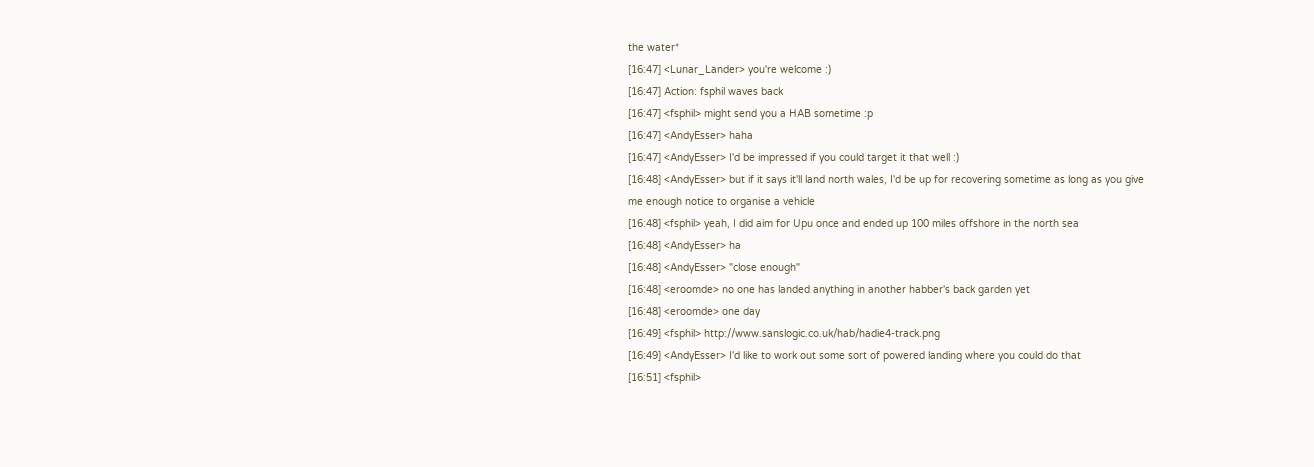the water*
[16:47] <Lunar_Lander> you're welcome :)
[16:47] Action: fsphil waves back
[16:47] <fsphil> might send you a HAB sometime :p
[16:47] <AndyEsser> haha
[16:47] <AndyEsser> I'd be impressed if you could target it that well :)
[16:48] <AndyEsser> but if it says it'll land north wales, I'd be up for recovering sometime as long as you give me enough notice to organise a vehicle
[16:48] <fsphil> yeah, I did aim for Upu once and ended up 100 miles offshore in the north sea
[16:48] <AndyEsser> ha
[16:48] <AndyEsser> "close enough"
[16:48] <eroomde> no one has landed anything in another habber's back garden yet
[16:48] <eroomde> one day
[16:49] <fsphil> http://www.sanslogic.co.uk/hab/hadie4-track.png
[16:49] <AndyEsser> I'd like to work out some sort of powered landing where you could do that
[16:51] <fsphil>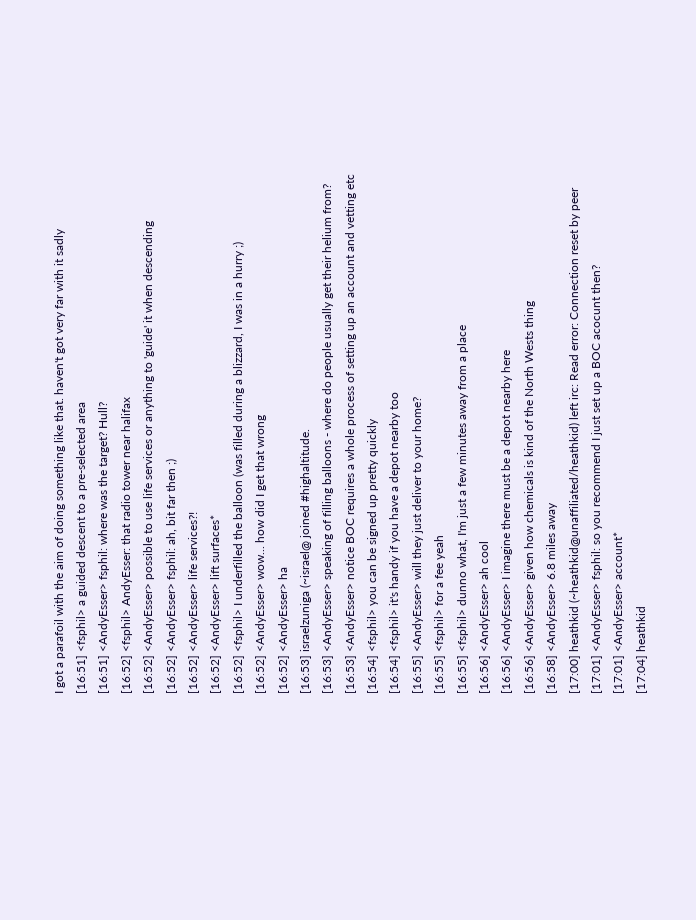I got a parafoil with the aim of doing something like that. haven't got very far with it sadly
[16:51] <fsphil> a guided descent to a pre-selected area
[16:51] <AndyEsser> fsphil: where was the target? Hull?
[16:52] <fsphil> AndyEsser: that radio tower near halifax
[16:52] <AndyEsser> possible to use life services or anything to 'guide' it when descending
[16:52] <AndyEsser> fsphil: ah, bit far then ;)
[16:52] <AndyEsser> life services?!
[16:52] <AndyEsser> lift surfaces*
[16:52] <fsphil> I underfilled the balloon (was filled during a blizzard, I was in a hurry ;)
[16:52] <AndyEsser> wow... how did I get that wrong
[16:52] <AndyEsser> ha
[16:53] israelzuniga (~israel@ joined #highaltitude.
[16:53] <AndyEsser> speaking of filling balloons - where do people usually get their helium from?
[16:53] <AndyEsser> notice BOC requires a whole process of setting up an account and vetting etc
[16:54] <fsphil> you can be signed up pretty quickly
[16:54] <fsphil> it's handy if you have a depot nearby too
[16:55] <AndyEsser> will they just deliver to your home?
[16:55] <fsphil> for a fee yeah
[16:55] <fsphil> dunno what, I'm just a few minutes away from a place
[16:56] <AndyEsser> ah cool
[16:56] <AndyEsser> I imagine there must be a depot nearby here
[16:56] <AndyEsser> given how chemicals is kind of the North Wests thing
[16:58] <AndyEsser> 6.8 miles away
[17:00] heathkid (~heathkid@unaffiliated/heathkid) left irc: Read error: Connection reset by peer
[17:01] <AndyEsser> fsphil: so you recommend I just set up a BOC acocunt then?
[17:01] <AndyEsser> account*
[17:04] heathkid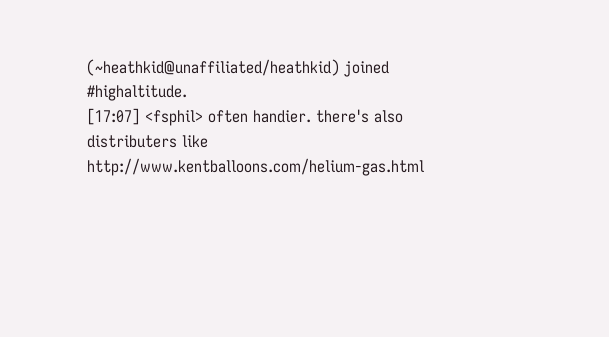(~heathkid@unaffiliated/heathkid) joined #highaltitude.
[17:07] <fsphil> often handier. there's also distributers like http://www.kentballoons.com/helium-gas.html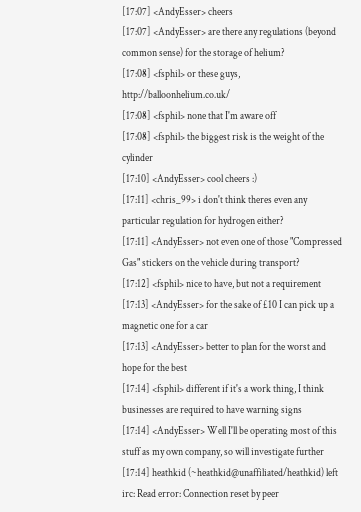[17:07] <AndyEsser> cheers
[17:07] <AndyEsser> are there any regulations (beyond common sense) for the storage of helium?
[17:08] <fsphil> or these guys, http://balloonhelium.co.uk/
[17:08] <fsphil> none that I'm aware off
[17:08] <fsphil> the biggest risk is the weight of the cylinder
[17:10] <AndyEsser> cool cheers :)
[17:11] <chris_99> i don't think theres even any particular regulation for hydrogen either?
[17:11] <AndyEsser> not even one of those "Compressed Gas" stickers on the vehicle during transport?
[17:12] <fsphil> nice to have, but not a requirement
[17:13] <AndyEsser> for the sake of £10 I can pick up a magnetic one for a car
[17:13] <AndyEsser> better to plan for the worst and hope for the best
[17:14] <fsphil> different if it's a work thing, I think businesses are required to have warning signs
[17:14] <AndyEsser> Well I'll be operating most of this stuff as my own company, so will investigate further
[17:14] heathkid (~heathkid@unaffiliated/heathkid) left irc: Read error: Connection reset by peer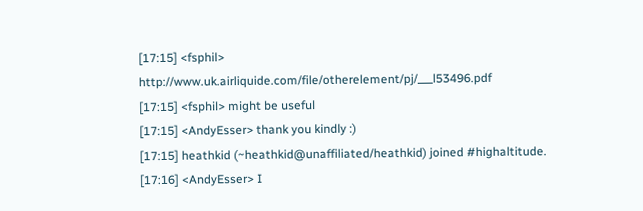[17:15] <fsphil> http://www.uk.airliquide.com/file/otherelement/pj/___l53496.pdf
[17:15] <fsphil> might be useful
[17:15] <AndyEsser> thank you kindly :)
[17:15] heathkid (~heathkid@unaffiliated/heathkid) joined #highaltitude.
[17:16] <AndyEsser> I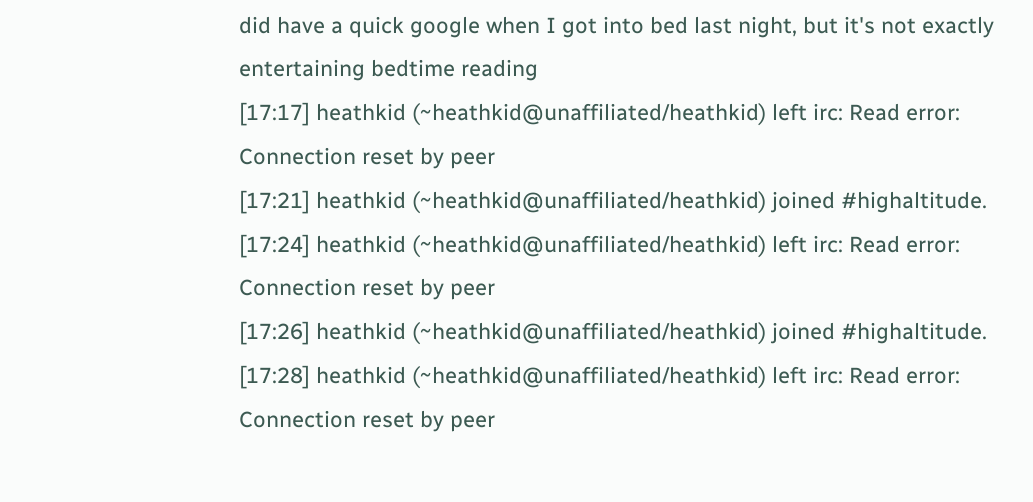did have a quick google when I got into bed last night, but it's not exactly entertaining bedtime reading
[17:17] heathkid (~heathkid@unaffiliated/heathkid) left irc: Read error: Connection reset by peer
[17:21] heathkid (~heathkid@unaffiliated/heathkid) joined #highaltitude.
[17:24] heathkid (~heathkid@unaffiliated/heathkid) left irc: Read error: Connection reset by peer
[17:26] heathkid (~heathkid@unaffiliated/heathkid) joined #highaltitude.
[17:28] heathkid (~heathkid@unaffiliated/heathkid) left irc: Read error: Connection reset by peer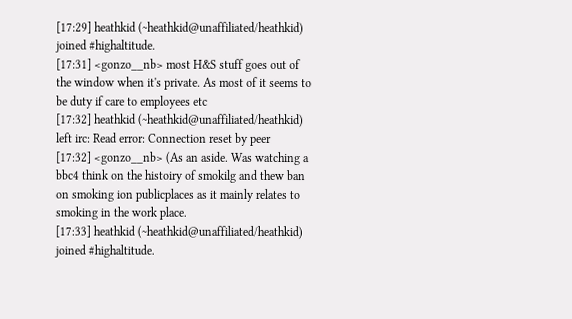[17:29] heathkid (~heathkid@unaffiliated/heathkid) joined #highaltitude.
[17:31] <gonzo__nb> most H&S stuff goes out of the window when it's private. As most of it seems to be duty if care to employees etc
[17:32] heathkid (~heathkid@unaffiliated/heathkid) left irc: Read error: Connection reset by peer
[17:32] <gonzo__nb> (As an aside. Was watching a bbc4 think on the histoiry of smokilg and thew ban on smoking ion publicplaces as it mainly relates to smoking in the work place.
[17:33] heathkid (~heathkid@unaffiliated/heathkid) joined #highaltitude.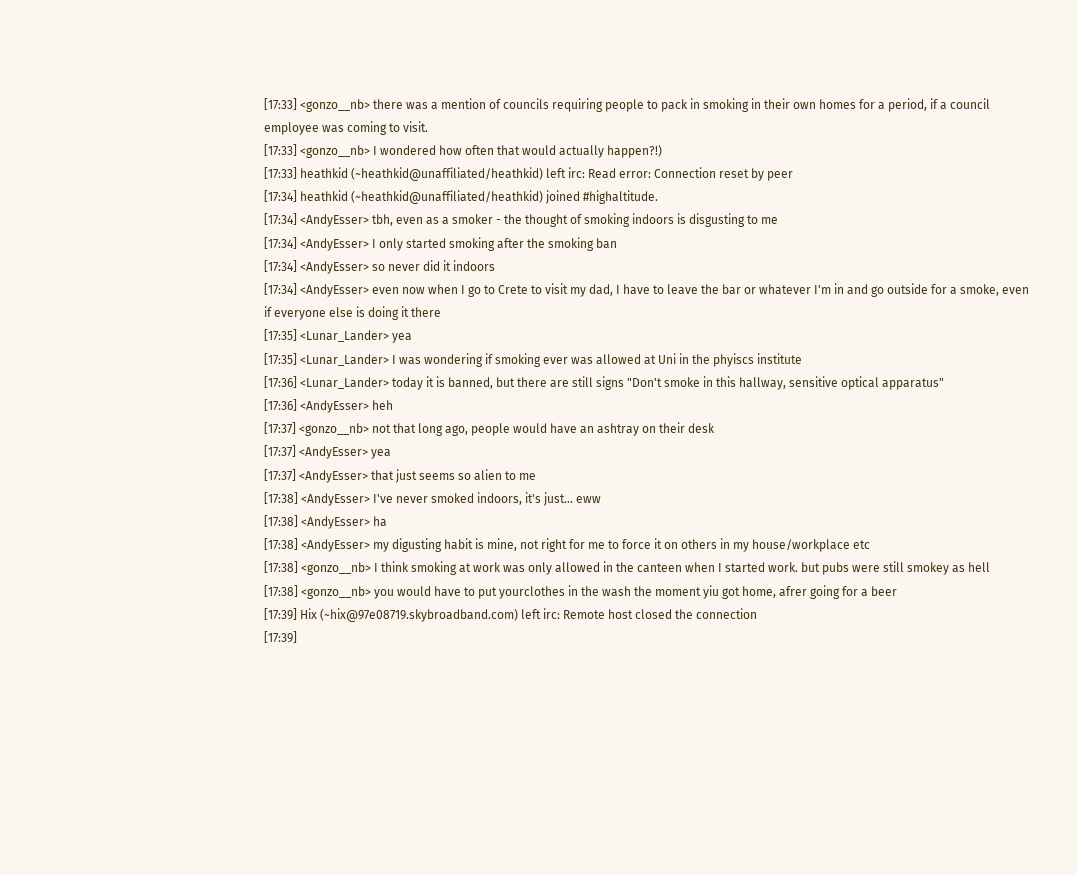[17:33] <gonzo__nb> there was a mention of councils requiring people to pack in smoking in their own homes for a period, if a council employee was coming to visit.
[17:33] <gonzo__nb> I wondered how often that would actually happen?!)
[17:33] heathkid (~heathkid@unaffiliated/heathkid) left irc: Read error: Connection reset by peer
[17:34] heathkid (~heathkid@unaffiliated/heathkid) joined #highaltitude.
[17:34] <AndyEsser> tbh, even as a smoker - the thought of smoking indoors is disgusting to me
[17:34] <AndyEsser> I only started smoking after the smoking ban
[17:34] <AndyEsser> so never did it indoors
[17:34] <AndyEsser> even now when I go to Crete to visit my dad, I have to leave the bar or whatever I'm in and go outside for a smoke, even if everyone else is doing it there
[17:35] <Lunar_Lander> yea
[17:35] <Lunar_Lander> I was wondering if smoking ever was allowed at Uni in the phyiscs institute
[17:36] <Lunar_Lander> today it is banned, but there are still signs "Don't smoke in this hallway, sensitive optical apparatus"
[17:36] <AndyEsser> heh
[17:37] <gonzo__nb> not that long ago, people would have an ashtray on their desk
[17:37] <AndyEsser> yea
[17:37] <AndyEsser> that just seems so alien to me
[17:38] <AndyEsser> I've never smoked indoors, it's just... eww
[17:38] <AndyEsser> ha
[17:38] <AndyEsser> my digusting habit is mine, not right for me to force it on others in my house/workplace etc
[17:38] <gonzo__nb> I think smoking at work was only allowed in the canteen when I started work. but pubs were still smokey as hell
[17:38] <gonzo__nb> you would have to put yourclothes in the wash the moment yiu got home, afrer going for a beer
[17:39] Hix (~hix@97e08719.skybroadband.com) left irc: Remote host closed the connection
[17:39]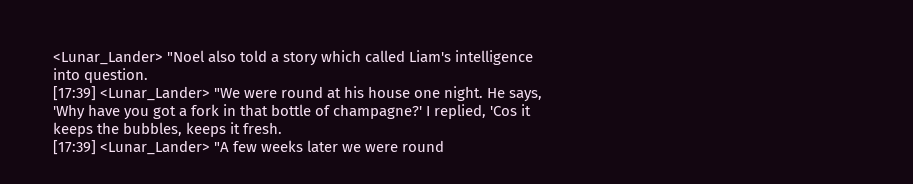<Lunar_Lander> "Noel also told a story which called Liam's intelligence into question.
[17:39] <Lunar_Lander> "We were round at his house one night. He says, 'Why have you got a fork in that bottle of champagne?' I replied, 'Cos it keeps the bubbles, keeps it fresh.
[17:39] <Lunar_Lander> "A few weeks later we were round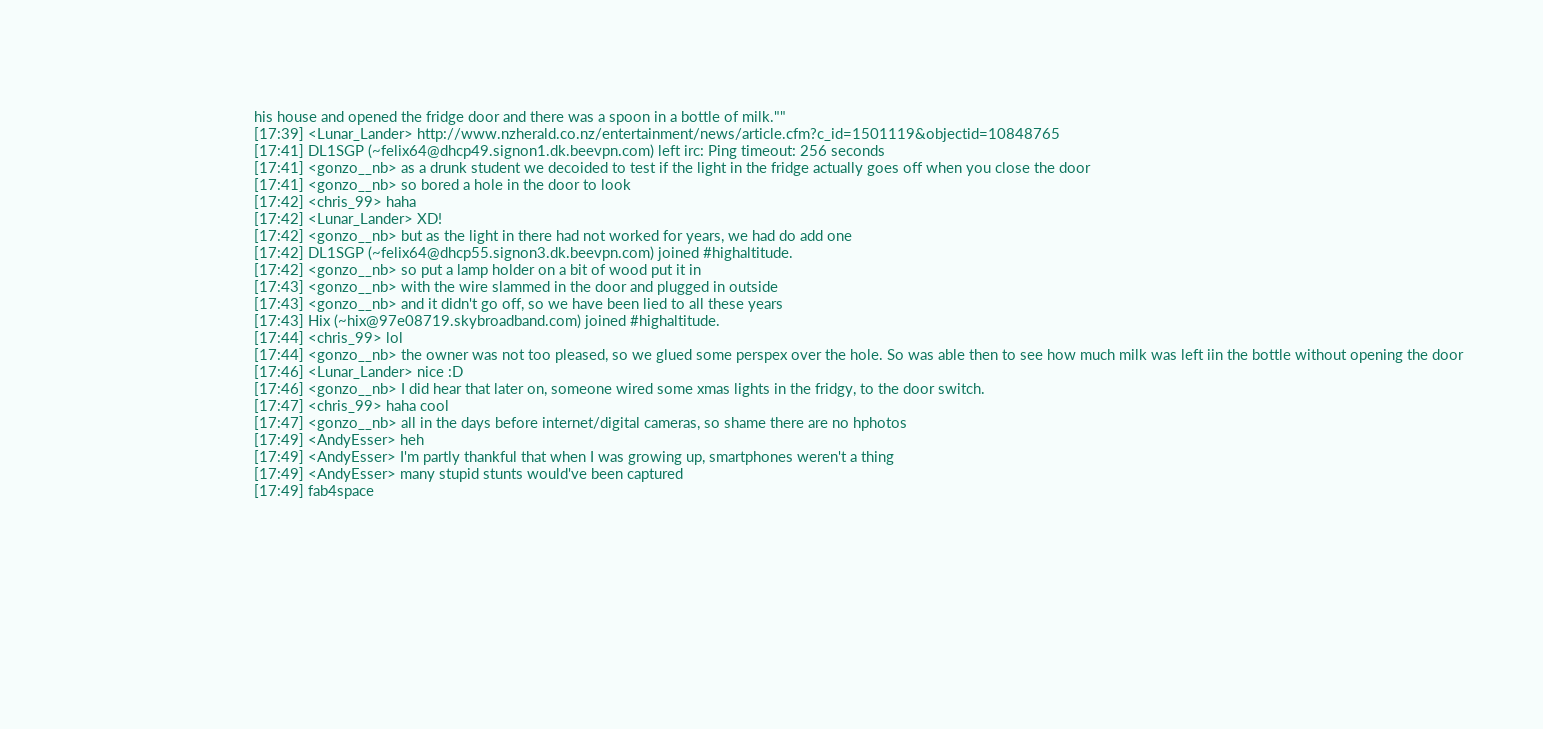his house and opened the fridge door and there was a spoon in a bottle of milk.""
[17:39] <Lunar_Lander> http://www.nzherald.co.nz/entertainment/news/article.cfm?c_id=1501119&objectid=10848765
[17:41] DL1SGP (~felix64@dhcp49.signon1.dk.beevpn.com) left irc: Ping timeout: 256 seconds
[17:41] <gonzo__nb> as a drunk student we decoided to test if the light in the fridge actually goes off when you close the door
[17:41] <gonzo__nb> so bored a hole in the door to look
[17:42] <chris_99> haha
[17:42] <Lunar_Lander> XD!
[17:42] <gonzo__nb> but as the light in there had not worked for years, we had do add one
[17:42] DL1SGP (~felix64@dhcp55.signon3.dk.beevpn.com) joined #highaltitude.
[17:42] <gonzo__nb> so put a lamp holder on a bit of wood put it in
[17:43] <gonzo__nb> with the wire slammed in the door and plugged in outside
[17:43] <gonzo__nb> and it didn't go off, so we have been lied to all these years
[17:43] Hix (~hix@97e08719.skybroadband.com) joined #highaltitude.
[17:44] <chris_99> lol
[17:44] <gonzo__nb> the owner was not too pleased, so we glued some perspex over the hole. So was able then to see how much milk was left iin the bottle without opening the door
[17:46] <Lunar_Lander> nice :D
[17:46] <gonzo__nb> I did hear that later on, someone wired some xmas lights in the fridgy, to the door switch.
[17:47] <chris_99> haha cool
[17:47] <gonzo__nb> all in the days before internet/digital cameras, so shame there are no hphotos
[17:49] <AndyEsser> heh
[17:49] <AndyEsser> I'm partly thankful that when I was growing up, smartphones weren't a thing
[17:49] <AndyEsser> many stupid stunts would've been captured
[17:49] fab4space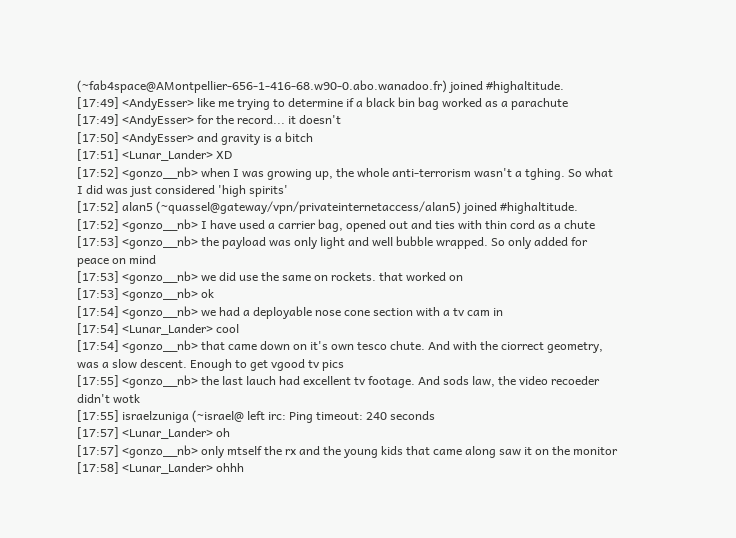(~fab4space@AMontpellier-656-1-416-68.w90-0.abo.wanadoo.fr) joined #highaltitude.
[17:49] <AndyEsser> like me trying to determine if a black bin bag worked as a parachute
[17:49] <AndyEsser> for the record... it doesn't
[17:50] <AndyEsser> and gravity is a bitch
[17:51] <Lunar_Lander> XD
[17:52] <gonzo__nb> when I was growing up, the whole anti-terrorism wasn't a tghing. So what I did was just considered 'high spirits'
[17:52] alan5 (~quassel@gateway/vpn/privateinternetaccess/alan5) joined #highaltitude.
[17:52] <gonzo__nb> I have used a carrier bag, opened out and ties with thin cord as a chute
[17:53] <gonzo__nb> the payload was only light and well bubble wrapped. So only added for peace on mind
[17:53] <gonzo__nb> we did use the same on rockets. that worked on
[17:53] <gonzo__nb> ok
[17:54] <gonzo__nb> we had a deployable nose cone section with a tv cam in
[17:54] <Lunar_Lander> cool
[17:54] <gonzo__nb> that came down on it's own tesco chute. And with the ciorrect geometry, was a slow descent. Enough to get vgood tv pics
[17:55] <gonzo__nb> the last lauch had excellent tv footage. And sods law, the video recoeder didn't wotk
[17:55] israelzuniga (~israel@ left irc: Ping timeout: 240 seconds
[17:57] <Lunar_Lander> oh
[17:57] <gonzo__nb> only mtself the rx and the young kids that came along saw it on the monitor
[17:58] <Lunar_Lander> ohhh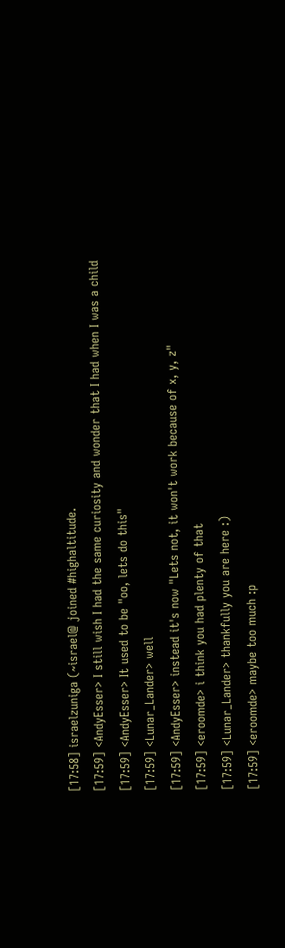[17:58] israelzuniga (~israel@ joined #highaltitude.
[17:59] <AndyEsser> I still wish I had the same curiosity and wonder that I had when I was a child
[17:59] <AndyEsser> It used to be "oo, lets do this"
[17:59] <Lunar_Lander> well
[17:59] <AndyEsser> instead it's now "Lets not, it won't work because of x, y, z"
[17:59] <eroomde> i think you had plenty of that
[17:59] <Lunar_Lander> thankfully you are here :)
[17:59] <eroomde> maybe too much :p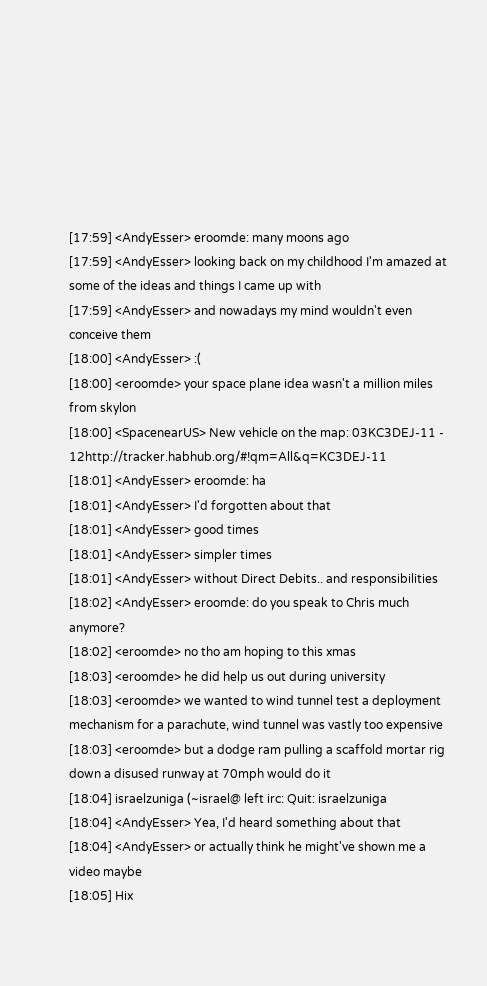[17:59] <AndyEsser> eroomde: many moons ago
[17:59] <AndyEsser> looking back on my childhood I'm amazed at some of the ideas and things I came up with
[17:59] <AndyEsser> and nowadays my mind wouldn't even conceive them
[18:00] <AndyEsser> :(
[18:00] <eroomde> your space plane idea wasn't a million miles from skylon
[18:00] <SpacenearUS> New vehicle on the map: 03KC3DEJ-11 - 12http://tracker.habhub.org/#!qm=All&q=KC3DEJ-11
[18:01] <AndyEsser> eroomde: ha
[18:01] <AndyEsser> I'd forgotten about that
[18:01] <AndyEsser> good times
[18:01] <AndyEsser> simpler times
[18:01] <AndyEsser> without Direct Debits.. and responsibilities
[18:02] <AndyEsser> eroomde: do you speak to Chris much anymore?
[18:02] <eroomde> no tho am hoping to this xmas
[18:03] <eroomde> he did help us out during university
[18:03] <eroomde> we wanted to wind tunnel test a deployment mechanism for a parachute, wind tunnel was vastly too expensive
[18:03] <eroomde> but a dodge ram pulling a scaffold mortar rig down a disused runway at 70mph would do it
[18:04] israelzuniga (~israel@ left irc: Quit: israelzuniga
[18:04] <AndyEsser> Yea, I'd heard something about that
[18:04] <AndyEsser> or actually think he might've shown me a video maybe
[18:05] Hix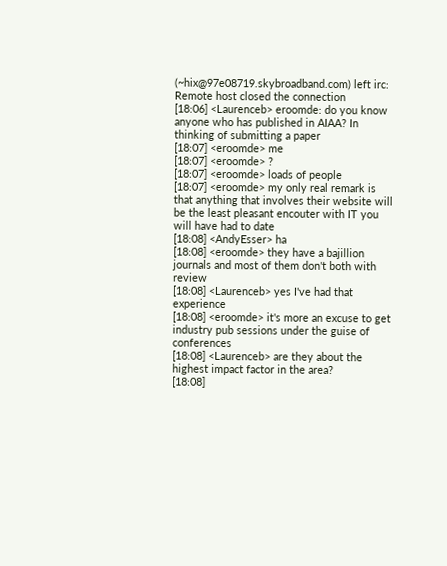(~hix@97e08719.skybroadband.com) left irc: Remote host closed the connection
[18:06] <Laurenceb> eroomde: do you know anyone who has published in AIAA? In thinking of submitting a paper
[18:07] <eroomde> me
[18:07] <eroomde> ?
[18:07] <eroomde> loads of people
[18:07] <eroomde> my only real remark is that anything that involves their website will be the least pleasant encouter with IT you will have had to date
[18:08] <AndyEsser> ha
[18:08] <eroomde> they have a bajillion journals and most of them don't both with review
[18:08] <Laurenceb> yes I've had that experience
[18:08] <eroomde> it's more an excuse to get industry pub sessions under the guise of conferences
[18:08] <Laurenceb> are they about the highest impact factor in the area?
[18:08]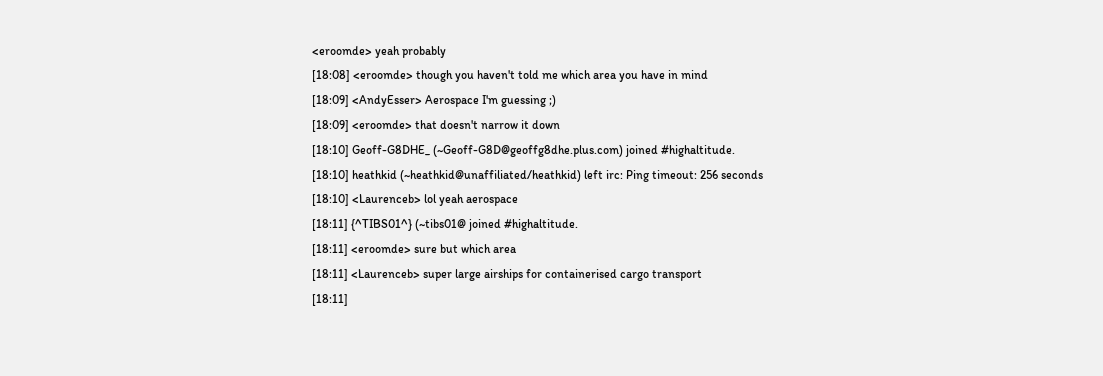<eroomde> yeah probably
[18:08] <eroomde> though you haven't told me which area you have in mind
[18:09] <AndyEsser> Aerospace I'm guessing ;)
[18:09] <eroomde> that doesn't narrow it down
[18:10] Geoff-G8DHE_ (~Geoff-G8D@geoffg8dhe.plus.com) joined #highaltitude.
[18:10] heathkid (~heathkid@unaffiliated/heathkid) left irc: Ping timeout: 256 seconds
[18:10] <Laurenceb> lol yeah aerospace
[18:11] {^TIBS01^} (~tibs01@ joined #highaltitude.
[18:11] <eroomde> sure but which area
[18:11] <Laurenceb> super large airships for containerised cargo transport
[18:11]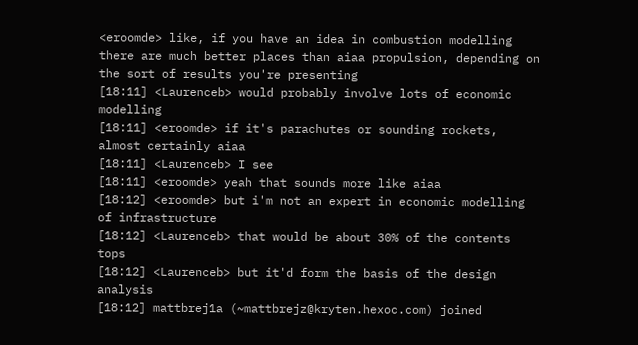<eroomde> like, if you have an idea in combustion modelling there are much better places than aiaa propulsion, depending on the sort of results you're presenting
[18:11] <Laurenceb> would probably involve lots of economic modelling
[18:11] <eroomde> if it's parachutes or sounding rockets, almost certainly aiaa
[18:11] <Laurenceb> I see
[18:11] <eroomde> yeah that sounds more like aiaa
[18:12] <eroomde> but i'm not an expert in economic modelling of infrastructure
[18:12] <Laurenceb> that would be about 30% of the contents tops
[18:12] <Laurenceb> but it'd form the basis of the design analysis
[18:12] mattbrej1a (~mattbrejz@kryten.hexoc.com) joined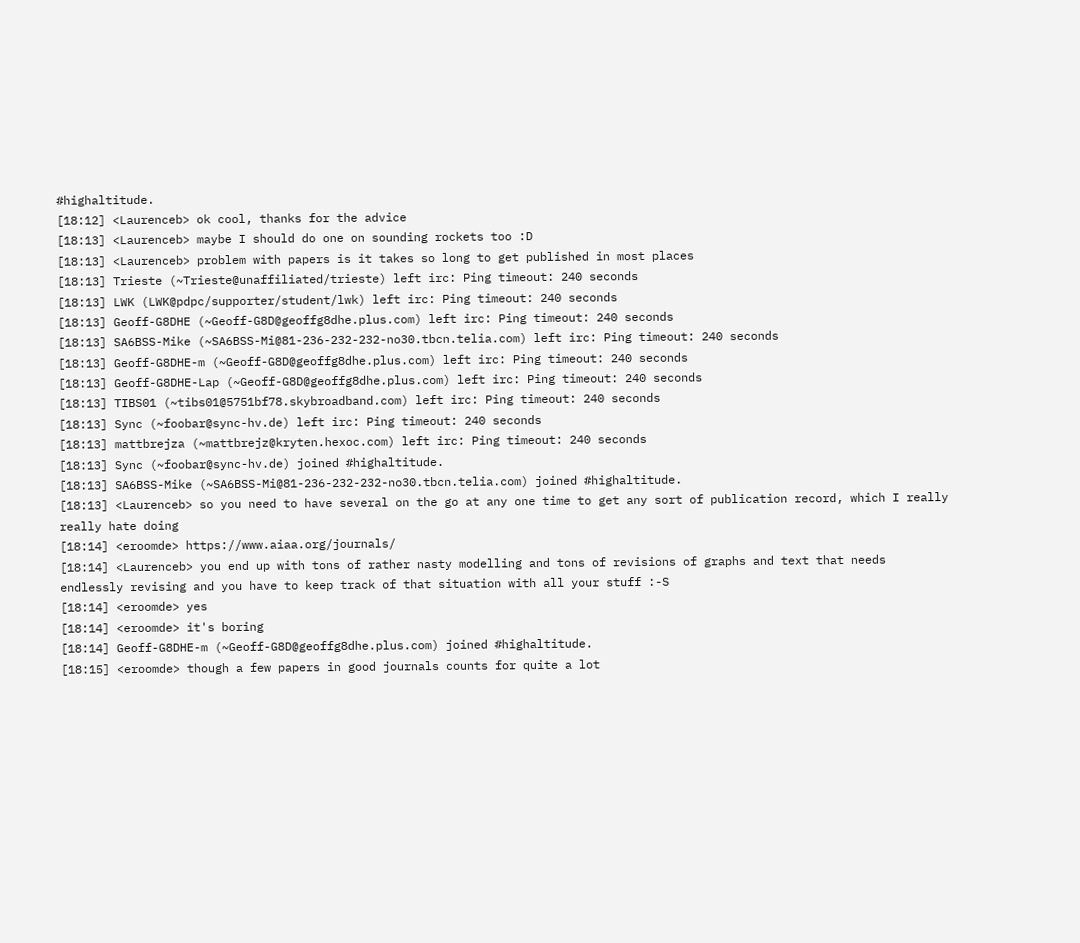#highaltitude.
[18:12] <Laurenceb> ok cool, thanks for the advice
[18:13] <Laurenceb> maybe I should do one on sounding rockets too :D
[18:13] <Laurenceb> problem with papers is it takes so long to get published in most places
[18:13] Trieste (~Trieste@unaffiliated/trieste) left irc: Ping timeout: 240 seconds
[18:13] LWK (LWK@pdpc/supporter/student/lwk) left irc: Ping timeout: 240 seconds
[18:13] Geoff-G8DHE (~Geoff-G8D@geoffg8dhe.plus.com) left irc: Ping timeout: 240 seconds
[18:13] SA6BSS-Mike (~SA6BSS-Mi@81-236-232-232-no30.tbcn.telia.com) left irc: Ping timeout: 240 seconds
[18:13] Geoff-G8DHE-m (~Geoff-G8D@geoffg8dhe.plus.com) left irc: Ping timeout: 240 seconds
[18:13] Geoff-G8DHE-Lap (~Geoff-G8D@geoffg8dhe.plus.com) left irc: Ping timeout: 240 seconds
[18:13] TIBS01 (~tibs01@5751bf78.skybroadband.com) left irc: Ping timeout: 240 seconds
[18:13] Sync (~foobar@sync-hv.de) left irc: Ping timeout: 240 seconds
[18:13] mattbrejza (~mattbrejz@kryten.hexoc.com) left irc: Ping timeout: 240 seconds
[18:13] Sync (~foobar@sync-hv.de) joined #highaltitude.
[18:13] SA6BSS-Mike (~SA6BSS-Mi@81-236-232-232-no30.tbcn.telia.com) joined #highaltitude.
[18:13] <Laurenceb> so you need to have several on the go at any one time to get any sort of publication record, which I really really hate doing
[18:14] <eroomde> https://www.aiaa.org/journals/
[18:14] <Laurenceb> you end up with tons of rather nasty modelling and tons of revisions of graphs and text that needs endlessly revising and you have to keep track of that situation with all your stuff :-S
[18:14] <eroomde> yes
[18:14] <eroomde> it's boring
[18:14] Geoff-G8DHE-m (~Geoff-G8D@geoffg8dhe.plus.com) joined #highaltitude.
[18:15] <eroomde> though a few papers in good journals counts for quite a lot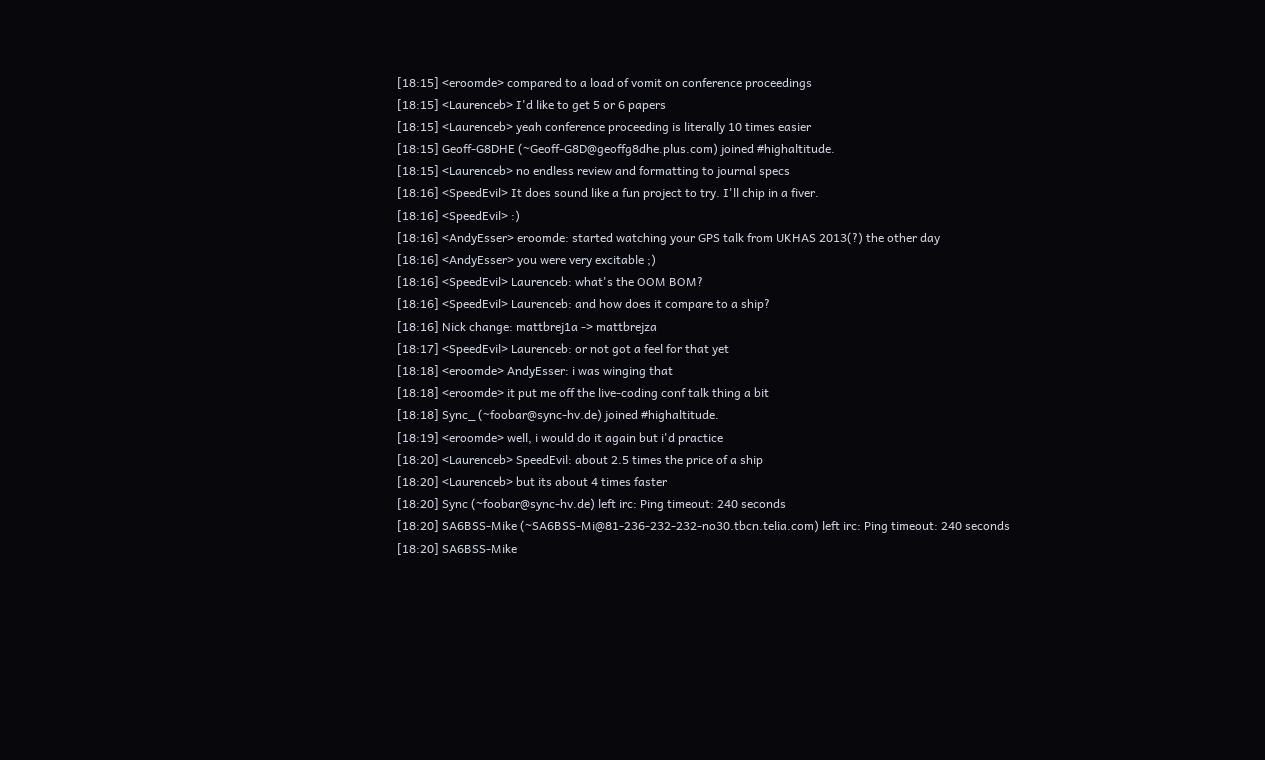[18:15] <eroomde> compared to a load of vomit on conference proceedings
[18:15] <Laurenceb> I'd like to get 5 or 6 papers
[18:15] <Laurenceb> yeah conference proceeding is literally 10 times easier
[18:15] Geoff-G8DHE (~Geoff-G8D@geoffg8dhe.plus.com) joined #highaltitude.
[18:15] <Laurenceb> no endless review and formatting to journal specs
[18:16] <SpeedEvil> It does sound like a fun project to try. I'll chip in a fiver.
[18:16] <SpeedEvil> :)
[18:16] <AndyEsser> eroomde: started watching your GPS talk from UKHAS 2013(?) the other day
[18:16] <AndyEsser> you were very excitable ;)
[18:16] <SpeedEvil> Laurenceb: what's the OOM BOM?
[18:16] <SpeedEvil> Laurenceb: and how does it compare to a ship?
[18:16] Nick change: mattbrej1a -> mattbrejza
[18:17] <SpeedEvil> Laurenceb: or not got a feel for that yet
[18:18] <eroomde> AndyEsser: i was winging that
[18:18] <eroomde> it put me off the live-coding conf talk thing a bit
[18:18] Sync_ (~foobar@sync-hv.de) joined #highaltitude.
[18:19] <eroomde> well, i would do it again but i'd practice
[18:20] <Laurenceb> SpeedEvil: about 2.5 times the price of a ship
[18:20] <Laurenceb> but its about 4 times faster
[18:20] Sync (~foobar@sync-hv.de) left irc: Ping timeout: 240 seconds
[18:20] SA6BSS-Mike (~SA6BSS-Mi@81-236-232-232-no30.tbcn.telia.com) left irc: Ping timeout: 240 seconds
[18:20] SA6BSS-Mike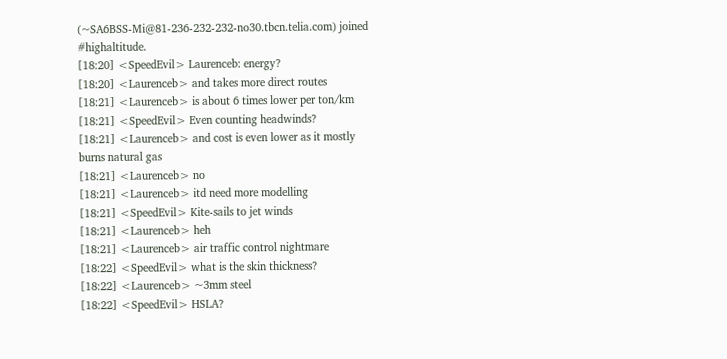(~SA6BSS-Mi@81-236-232-232-no30.tbcn.telia.com) joined #highaltitude.
[18:20] <SpeedEvil> Laurenceb: energy?
[18:20] <Laurenceb> and takes more direct routes
[18:21] <Laurenceb> is about 6 times lower per ton/km
[18:21] <SpeedEvil> Even counting headwinds?
[18:21] <Laurenceb> and cost is even lower as it mostly burns natural gas
[18:21] <Laurenceb> no
[18:21] <Laurenceb> itd need more modelling
[18:21] <SpeedEvil> Kite-sails to jet winds
[18:21] <Laurenceb> heh
[18:21] <Laurenceb> air traffic control nightmare
[18:22] <SpeedEvil> what is the skin thickness?
[18:22] <Laurenceb> ~3mm steel
[18:22] <SpeedEvil> HSLA?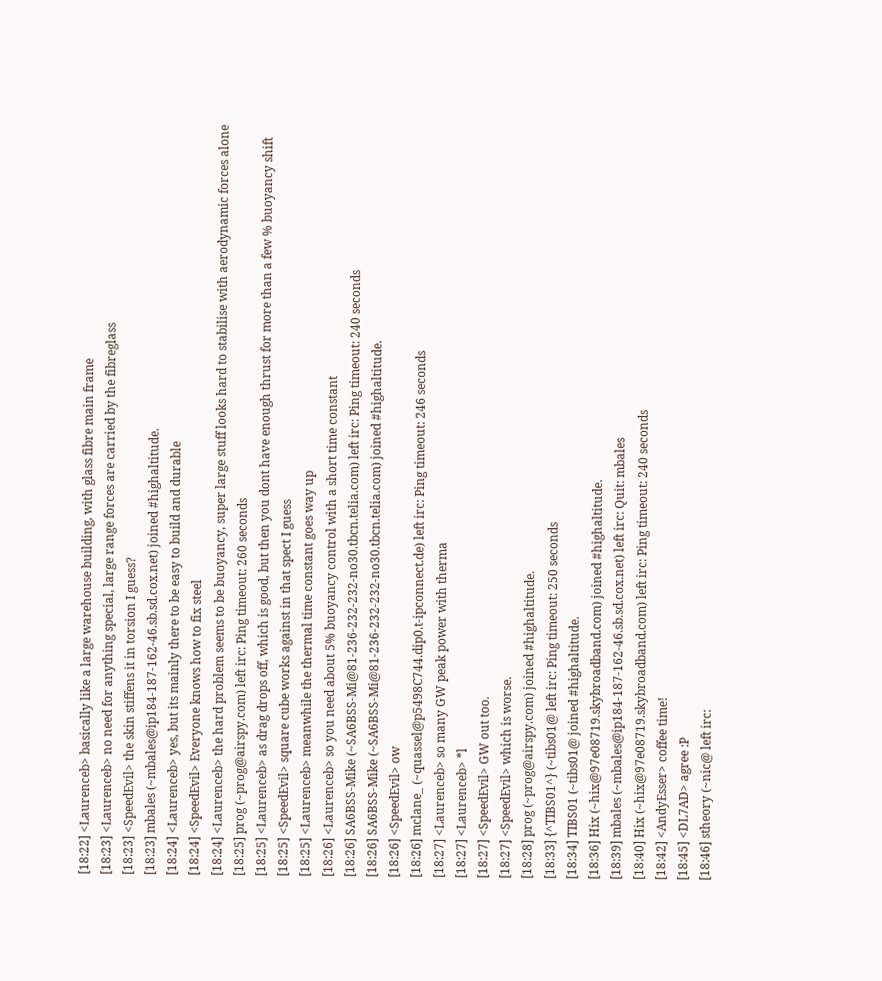[18:22] <Laurenceb> basically like a large warehouse building, with glass fibre main frame
[18:23] <Laurenceb> no need for anything special, large range forces are carried by the fibreglass
[18:23] <SpeedEvil> the skin stiffens it in torsion I guess?
[18:23] mbales (~mbales@ip184-187-162-46.sb.sd.cox.net) joined #highaltitude.
[18:24] <Laurenceb> yes, but its mainly there to be easy to build and durable
[18:24] <SpeedEvil> Everyone knows how to fix steel
[18:24] <Laurenceb> the hard problem seems to be buoyancy, super large stuff looks hard to stabilise with aerodynamic forces alone
[18:25] prog (~prog@airspy.com) left irc: Ping timeout: 260 seconds
[18:25] <Laurenceb> as drag drops off, which is good, but then you dont have enough thrust for more than a few % buoyancy shift
[18:25] <SpeedEvil> square cube works against in that spect I guess
[18:25] <Laurenceb> meanwhile the thermal time constant goes way up
[18:26] <Laurenceb> so you need about 5% buoyancy control with a short time constant
[18:26] SA6BSS-Mike (~SA6BSS-Mi@81-236-232-232-no30.tbcn.telia.com) left irc: Ping timeout: 240 seconds
[18:26] SA6BSS-Mike (~SA6BSS-Mi@81-236-232-232-no30.tbcn.telia.com) joined #highaltitude.
[18:26] <SpeedEvil> ow
[18:26] mclane_ (~quassel@p5498C744.dip0.t-ipconnect.de) left irc: Ping timeout: 246 seconds
[18:27] <Laurenceb> so many GW peak power with therma
[18:27] <Laurenceb> *l
[18:27] <SpeedEvil> GW out too.
[18:27] <SpeedEvil> which is worse.
[18:28] prog (~prog@airspy.com) joined #highaltitude.
[18:33] {^TIBS01^} (~tibs01@ left irc: Ping timeout: 250 seconds
[18:34] TIBS01 (~tibs01@ joined #highaltitude.
[18:36] Hix (~hix@97e08719.skybroadband.com) joined #highaltitude.
[18:39] mbales (~mbales@ip184-187-162-46.sb.sd.cox.net) left irc: Quit: mbales
[18:40] Hix (~hix@97e08719.skybroadband.com) left irc: Ping timeout: 240 seconds
[18:42] <AndyEsser> coffee time!
[18:45] <DL7AD> agree :P
[18:46] stheory (~nic@ left irc: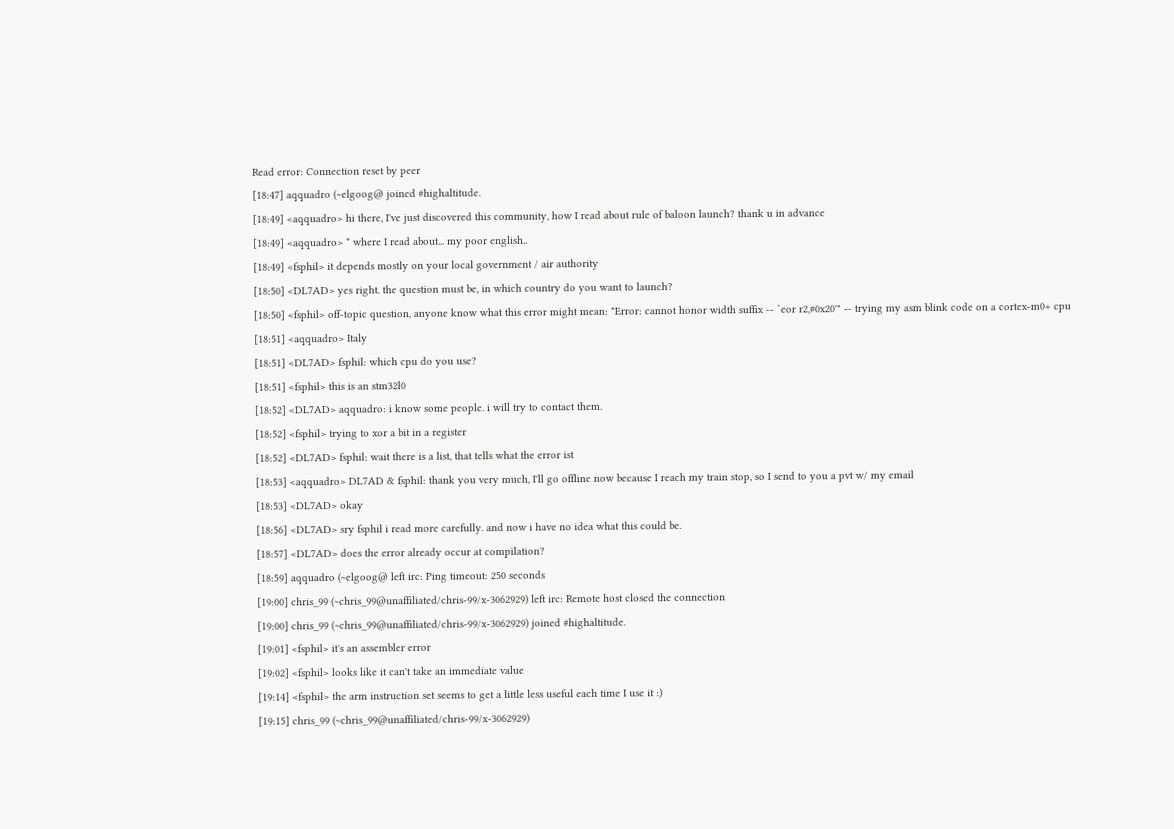Read error: Connection reset by peer
[18:47] aqquadro (~elgoog@ joined #highaltitude.
[18:49] <aqquadro> hi there, I've just discovered this community, how I read about rule of baloon launch? thank u in advance
[18:49] <aqquadro> * where I read about... my poor english..
[18:49] <fsphil> it depends mostly on your local government / air authority
[18:50] <DL7AD> yes right. the question must be, in which country do you want to launch?
[18:50] <fsphil> off-topic question, anyone know what this error might mean: "Error: cannot honor width suffix -- `eor r2,#0x20'" -- trying my asm blink code on a cortex-m0+ cpu
[18:51] <aqquadro> Italy
[18:51] <DL7AD> fsphil: which cpu do you use?
[18:51] <fsphil> this is an stm32l0
[18:52] <DL7AD> aqquadro: i know some people. i will try to contact them.
[18:52] <fsphil> trying to xor a bit in a register
[18:52] <DL7AD> fsphil: wait there is a list, that tells what the error ist
[18:53] <aqquadro> DL7AD & fsphil: thank you very much, I'll go offline now because I reach my train stop, so I send to you a pvt w/ my email
[18:53] <DL7AD> okay
[18:56] <DL7AD> sry fsphil i read more carefully. and now i have no idea what this could be.
[18:57] <DL7AD> does the error already occur at compilation?
[18:59] aqquadro (~elgoog@ left irc: Ping timeout: 250 seconds
[19:00] chris_99 (~chris_99@unaffiliated/chris-99/x-3062929) left irc: Remote host closed the connection
[19:00] chris_99 (~chris_99@unaffiliated/chris-99/x-3062929) joined #highaltitude.
[19:01] <fsphil> it's an assembler error
[19:02] <fsphil> looks like it can't take an immediate value
[19:14] <fsphil> the arm instruction set seems to get a little less useful each time I use it :)
[19:15] chris_99 (~chris_99@unaffiliated/chris-99/x-3062929)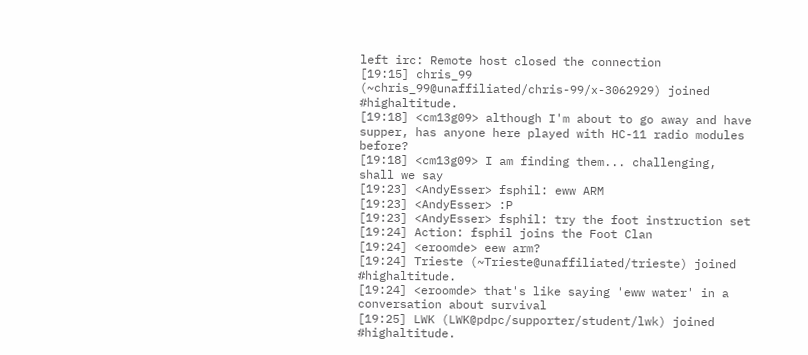left irc: Remote host closed the connection
[19:15] chris_99 (~chris_99@unaffiliated/chris-99/x-3062929) joined #highaltitude.
[19:18] <cm13g09> although I'm about to go away and have supper, has anyone here played with HC-11 radio modules before?
[19:18] <cm13g09> I am finding them... challenging, shall we say
[19:23] <AndyEsser> fsphil: eww ARM
[19:23] <AndyEsser> :P
[19:23] <AndyEsser> fsphil: try the foot instruction set
[19:24] Action: fsphil joins the Foot Clan
[19:24] <eroomde> eew arm?
[19:24] Trieste (~Trieste@unaffiliated/trieste) joined #highaltitude.
[19:24] <eroomde> that's like saying 'eww water' in a conversation about survival
[19:25] LWK (LWK@pdpc/supporter/student/lwk) joined #highaltitude.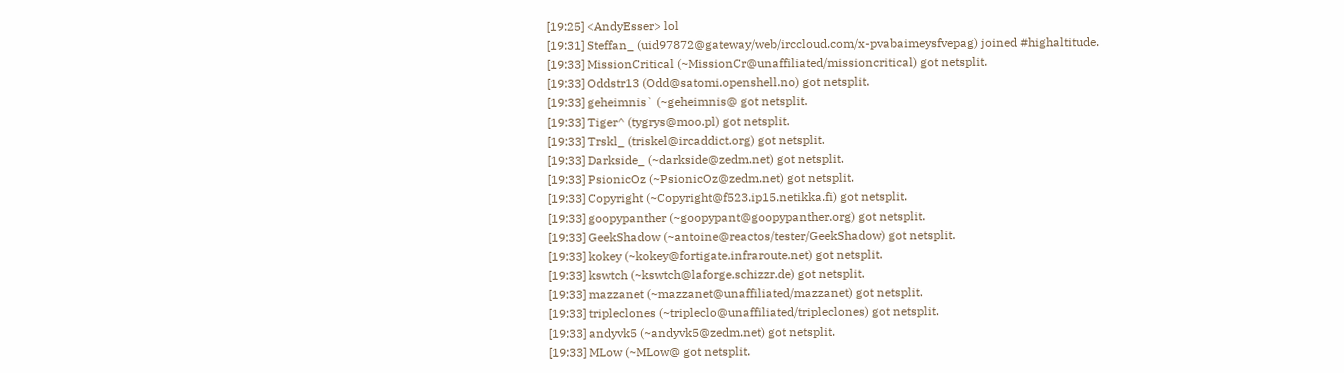[19:25] <AndyEsser> lol
[19:31] Steffan_ (uid97872@gateway/web/irccloud.com/x-pvabaimeysfvepag) joined #highaltitude.
[19:33] MissionCritical (~MissionCr@unaffiliated/missioncritical) got netsplit.
[19:33] Oddstr13 (Odd@satomi.openshell.no) got netsplit.
[19:33] geheimnis` (~geheimnis@ got netsplit.
[19:33] Tiger^ (tygrys@moo.pl) got netsplit.
[19:33] Trskl_ (triskel@ircaddict.org) got netsplit.
[19:33] Darkside_ (~darkside@zedm.net) got netsplit.
[19:33] PsionicOz (~PsionicOz@zedm.net) got netsplit.
[19:33] Copyright (~Copyright@f523.ip15.netikka.fi) got netsplit.
[19:33] goopypanther (~goopypant@goopypanther.org) got netsplit.
[19:33] GeekShadow (~antoine@reactos/tester/GeekShadow) got netsplit.
[19:33] kokey (~kokey@fortigate.infraroute.net) got netsplit.
[19:33] kswtch (~kswtch@laforge.schizzr.de) got netsplit.
[19:33] mazzanet (~mazzanet@unaffiliated/mazzanet) got netsplit.
[19:33] tripleclones (~tripleclo@unaffiliated/tripleclones) got netsplit.
[19:33] andyvk5 (~andyvk5@zedm.net) got netsplit.
[19:33] MLow (~MLow@ got netsplit.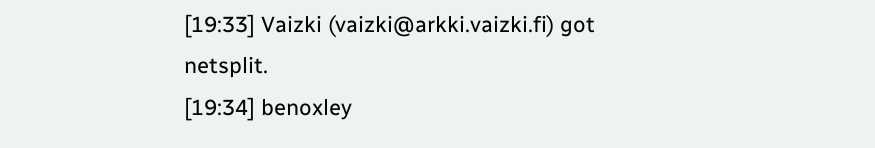[19:33] Vaizki (vaizki@arkki.vaizki.fi) got netsplit.
[19:34] benoxley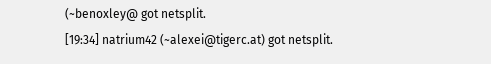(~benoxley@ got netsplit.
[19:34] natrium42 (~alexei@tigerc.at) got netsplit.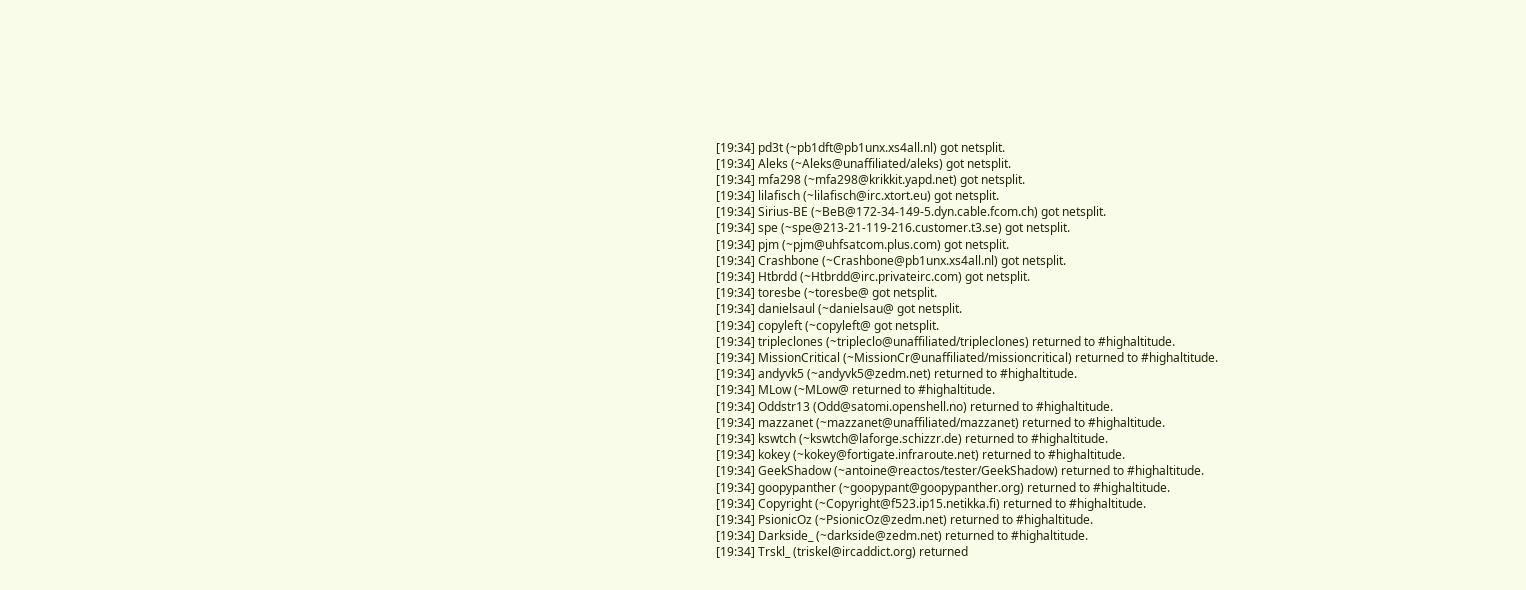[19:34] pd3t (~pb1dft@pb1unx.xs4all.nl) got netsplit.
[19:34] Aleks (~Aleks@unaffiliated/aleks) got netsplit.
[19:34] mfa298 (~mfa298@krikkit.yapd.net) got netsplit.
[19:34] lilafisch (~lilafisch@irc.xtort.eu) got netsplit.
[19:34] Sirius-BE (~BeB@172-34-149-5.dyn.cable.fcom.ch) got netsplit.
[19:34] spe (~spe@213-21-119-216.customer.t3.se) got netsplit.
[19:34] pjm (~pjm@uhfsatcom.plus.com) got netsplit.
[19:34] Crashbone (~Crashbone@pb1unx.xs4all.nl) got netsplit.
[19:34] Htbrdd (~Htbrdd@irc.privateirc.com) got netsplit.
[19:34] toresbe (~toresbe@ got netsplit.
[19:34] danielsaul (~danielsau@ got netsplit.
[19:34] copyleft (~copyleft@ got netsplit.
[19:34] tripleclones (~tripleclo@unaffiliated/tripleclones) returned to #highaltitude.
[19:34] MissionCritical (~MissionCr@unaffiliated/missioncritical) returned to #highaltitude.
[19:34] andyvk5 (~andyvk5@zedm.net) returned to #highaltitude.
[19:34] MLow (~MLow@ returned to #highaltitude.
[19:34] Oddstr13 (Odd@satomi.openshell.no) returned to #highaltitude.
[19:34] mazzanet (~mazzanet@unaffiliated/mazzanet) returned to #highaltitude.
[19:34] kswtch (~kswtch@laforge.schizzr.de) returned to #highaltitude.
[19:34] kokey (~kokey@fortigate.infraroute.net) returned to #highaltitude.
[19:34] GeekShadow (~antoine@reactos/tester/GeekShadow) returned to #highaltitude.
[19:34] goopypanther (~goopypant@goopypanther.org) returned to #highaltitude.
[19:34] Copyright (~Copyright@f523.ip15.netikka.fi) returned to #highaltitude.
[19:34] PsionicOz (~PsionicOz@zedm.net) returned to #highaltitude.
[19:34] Darkside_ (~darkside@zedm.net) returned to #highaltitude.
[19:34] Trskl_ (triskel@ircaddict.org) returned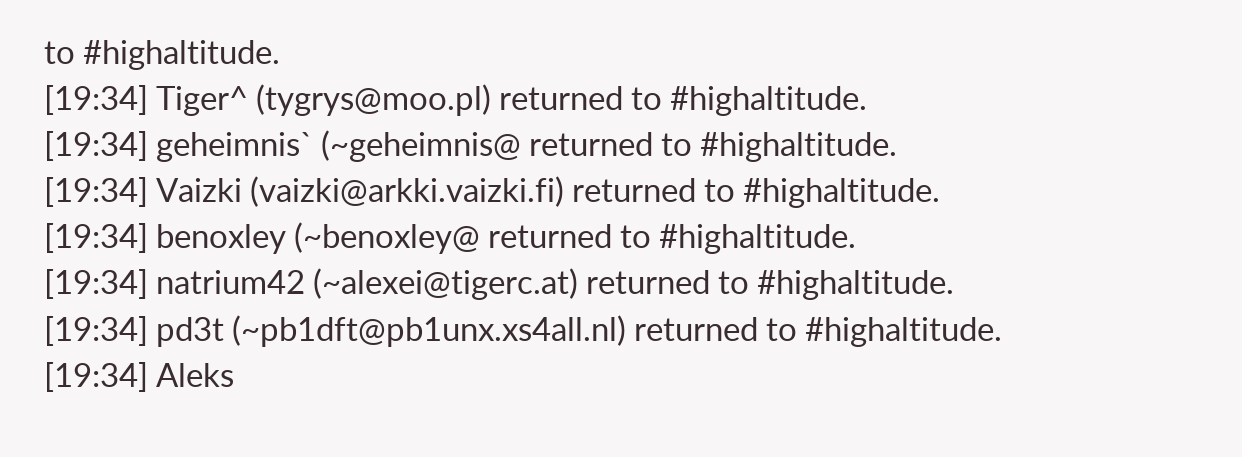to #highaltitude.
[19:34] Tiger^ (tygrys@moo.pl) returned to #highaltitude.
[19:34] geheimnis` (~geheimnis@ returned to #highaltitude.
[19:34] Vaizki (vaizki@arkki.vaizki.fi) returned to #highaltitude.
[19:34] benoxley (~benoxley@ returned to #highaltitude.
[19:34] natrium42 (~alexei@tigerc.at) returned to #highaltitude.
[19:34] pd3t (~pb1dft@pb1unx.xs4all.nl) returned to #highaltitude.
[19:34] Aleks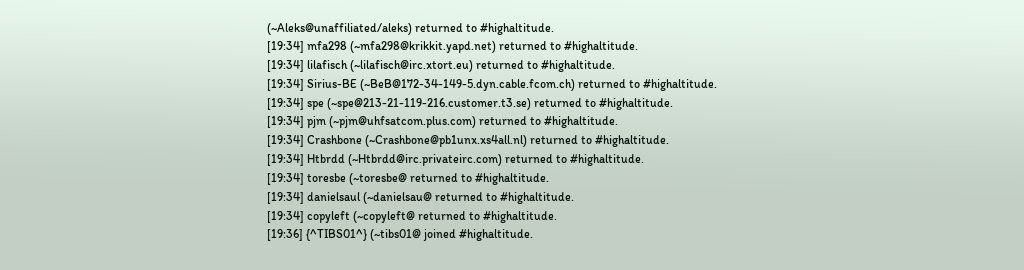(~Aleks@unaffiliated/aleks) returned to #highaltitude.
[19:34] mfa298 (~mfa298@krikkit.yapd.net) returned to #highaltitude.
[19:34] lilafisch (~lilafisch@irc.xtort.eu) returned to #highaltitude.
[19:34] Sirius-BE (~BeB@172-34-149-5.dyn.cable.fcom.ch) returned to #highaltitude.
[19:34] spe (~spe@213-21-119-216.customer.t3.se) returned to #highaltitude.
[19:34] pjm (~pjm@uhfsatcom.plus.com) returned to #highaltitude.
[19:34] Crashbone (~Crashbone@pb1unx.xs4all.nl) returned to #highaltitude.
[19:34] Htbrdd (~Htbrdd@irc.privateirc.com) returned to #highaltitude.
[19:34] toresbe (~toresbe@ returned to #highaltitude.
[19:34] danielsaul (~danielsau@ returned to #highaltitude.
[19:34] copyleft (~copyleft@ returned to #highaltitude.
[19:36] {^TIBS01^} (~tibs01@ joined #highaltitude.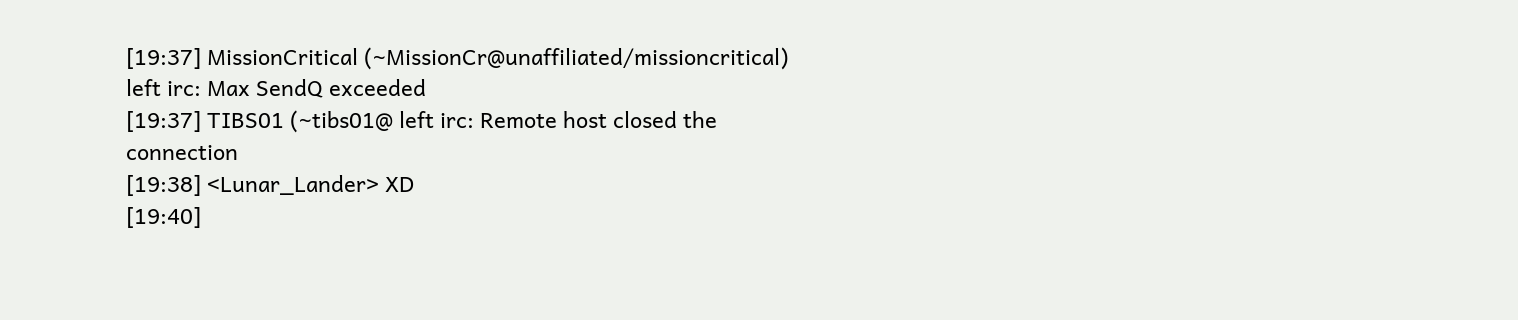[19:37] MissionCritical (~MissionCr@unaffiliated/missioncritical) left irc: Max SendQ exceeded
[19:37] TIBS01 (~tibs01@ left irc: Remote host closed the connection
[19:38] <Lunar_Lander> XD
[19:40]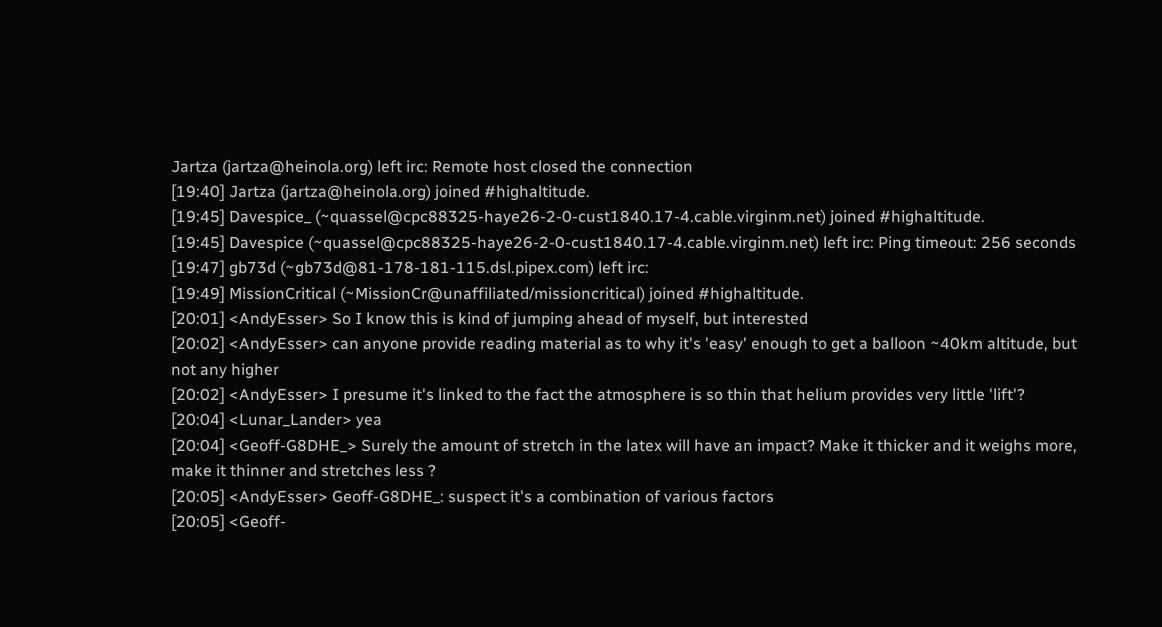Jartza (jartza@heinola.org) left irc: Remote host closed the connection
[19:40] Jartza (jartza@heinola.org) joined #highaltitude.
[19:45] Davespice_ (~quassel@cpc88325-haye26-2-0-cust1840.17-4.cable.virginm.net) joined #highaltitude.
[19:45] Davespice (~quassel@cpc88325-haye26-2-0-cust1840.17-4.cable.virginm.net) left irc: Ping timeout: 256 seconds
[19:47] gb73d (~gb73d@81-178-181-115.dsl.pipex.com) left irc:
[19:49] MissionCritical (~MissionCr@unaffiliated/missioncritical) joined #highaltitude.
[20:01] <AndyEsser> So I know this is kind of jumping ahead of myself, but interested
[20:02] <AndyEsser> can anyone provide reading material as to why it's 'easy' enough to get a balloon ~40km altitude, but not any higher
[20:02] <AndyEsser> I presume it's linked to the fact the atmosphere is so thin that helium provides very little 'lift'?
[20:04] <Lunar_Lander> yea
[20:04] <Geoff-G8DHE_> Surely the amount of stretch in the latex will have an impact? Make it thicker and it weighs more, make it thinner and stretches less ?
[20:05] <AndyEsser> Geoff-G8DHE_: suspect it's a combination of various factors
[20:05] <Geoff-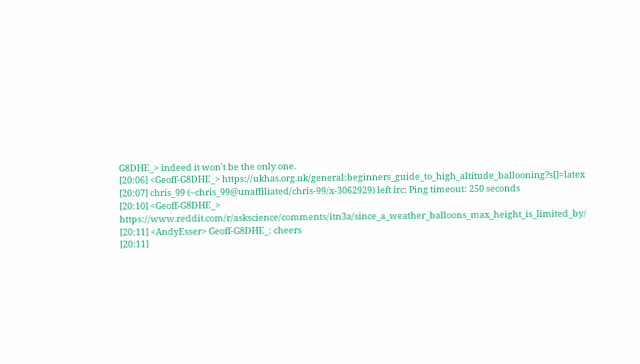G8DHE_> indeed it won't be the only one.
[20:06] <Geoff-G8DHE_> https://ukhas.org.uk/general:beginners_guide_to_high_altitude_ballooning?s[]=latex
[20:07] chris_99 (~chris_99@unaffiliated/chris-99/x-3062929) left irc: Ping timeout: 250 seconds
[20:10] <Geoff-G8DHE_> https://www.reddit.com/r/askscience/comments/itn3a/since_a_weather_balloons_max_height_is_limited_by/
[20:11] <AndyEsser> Geoff-G8DHE_: cheers
[20:11]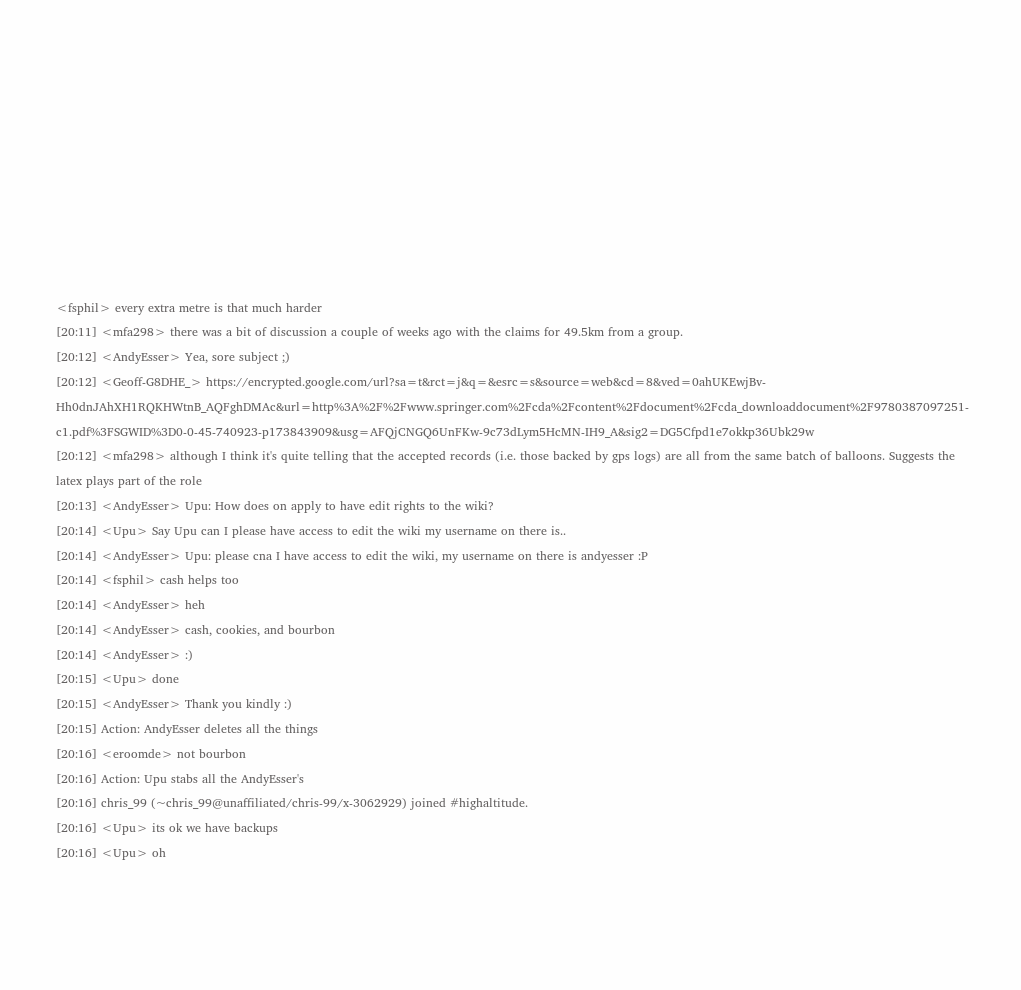<fsphil> every extra metre is that much harder
[20:11] <mfa298> there was a bit of discussion a couple of weeks ago with the claims for 49.5km from a group.
[20:12] <AndyEsser> Yea, sore subject ;)
[20:12] <Geoff-G8DHE_> https://encrypted.google.com/url?sa=t&rct=j&q=&esrc=s&source=web&cd=8&ved=0ahUKEwjBv-Hh0dnJAhXH1RQKHWtnB_AQFghDMAc&url=http%3A%2F%2Fwww.springer.com%2Fcda%2Fcontent%2Fdocument%2Fcda_downloaddocument%2F9780387097251-c1.pdf%3FSGWID%3D0-0-45-740923-p173843909&usg=AFQjCNGQ6UnFKw-9c73dLym5HcMN-IH9_A&sig2=DG5Cfpd1e7okkp36Ubk29w
[20:12] <mfa298> although I think it's quite telling that the accepted records (i.e. those backed by gps logs) are all from the same batch of balloons. Suggests the latex plays part of the role
[20:13] <AndyEsser> Upu: How does on apply to have edit rights to the wiki?
[20:14] <Upu> Say Upu can I please have access to edit the wiki my username on there is..
[20:14] <AndyEsser> Upu: please cna I have access to edit the wiki, my username on there is andyesser :P
[20:14] <fsphil> cash helps too
[20:14] <AndyEsser> heh
[20:14] <AndyEsser> cash, cookies, and bourbon
[20:14] <AndyEsser> :)
[20:15] <Upu> done
[20:15] <AndyEsser> Thank you kindly :)
[20:15] Action: AndyEsser deletes all the things
[20:16] <eroomde> not bourbon
[20:16] Action: Upu stabs all the AndyEsser's
[20:16] chris_99 (~chris_99@unaffiliated/chris-99/x-3062929) joined #highaltitude.
[20:16] <Upu> its ok we have backups
[20:16] <Upu> oh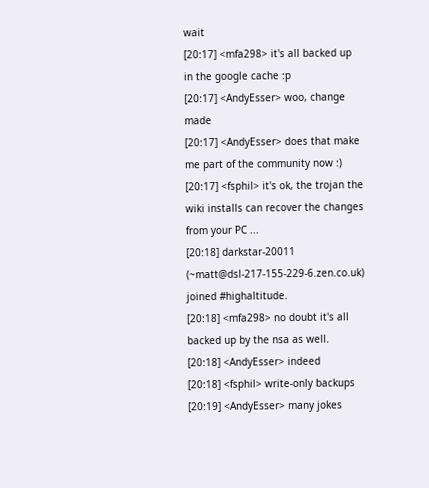wait
[20:17] <mfa298> it's all backed up in the google cache :p
[20:17] <AndyEsser> woo, change made
[20:17] <AndyEsser> does that make me part of the community now :)
[20:17] <fsphil> it's ok, the trojan the wiki installs can recover the changes from your PC ...
[20:18] darkstar-20011 (~matt@dsl-217-155-229-6.zen.co.uk) joined #highaltitude.
[20:18] <mfa298> no doubt it's all backed up by the nsa as well.
[20:18] <AndyEsser> indeed
[20:18] <fsphil> write-only backups
[20:19] <AndyEsser> many jokes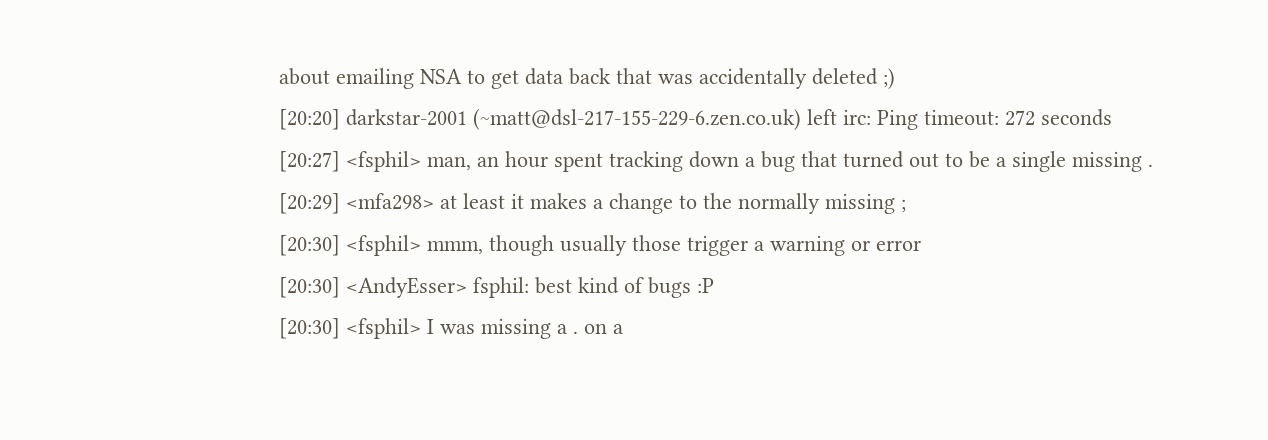about emailing NSA to get data back that was accidentally deleted ;)
[20:20] darkstar-2001 (~matt@dsl-217-155-229-6.zen.co.uk) left irc: Ping timeout: 272 seconds
[20:27] <fsphil> man, an hour spent tracking down a bug that turned out to be a single missing .
[20:29] <mfa298> at least it makes a change to the normally missing ;
[20:30] <fsphil> mmm, though usually those trigger a warning or error
[20:30] <AndyEsser> fsphil: best kind of bugs :P
[20:30] <fsphil> I was missing a . on a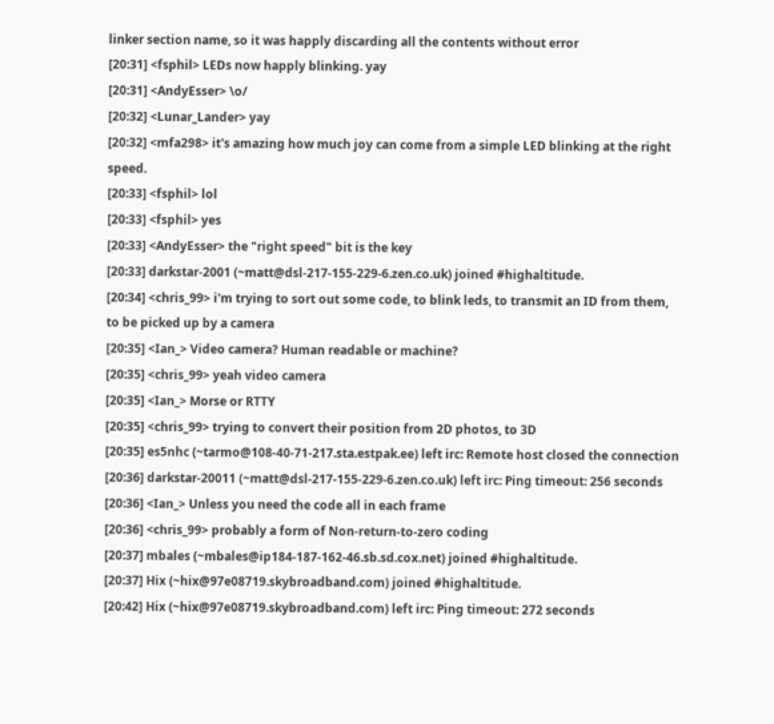linker section name, so it was happly discarding all the contents without error
[20:31] <fsphil> LEDs now happly blinking. yay
[20:31] <AndyEsser> \o/
[20:32] <Lunar_Lander> yay
[20:32] <mfa298> it's amazing how much joy can come from a simple LED blinking at the right speed.
[20:33] <fsphil> lol
[20:33] <fsphil> yes
[20:33] <AndyEsser> the "right speed" bit is the key
[20:33] darkstar-2001 (~matt@dsl-217-155-229-6.zen.co.uk) joined #highaltitude.
[20:34] <chris_99> i'm trying to sort out some code, to blink leds, to transmit an ID from them, to be picked up by a camera
[20:35] <Ian_> Video camera? Human readable or machine?
[20:35] <chris_99> yeah video camera
[20:35] <Ian_> Morse or RTTY
[20:35] <chris_99> trying to convert their position from 2D photos, to 3D
[20:35] es5nhc (~tarmo@108-40-71-217.sta.estpak.ee) left irc: Remote host closed the connection
[20:36] darkstar-20011 (~matt@dsl-217-155-229-6.zen.co.uk) left irc: Ping timeout: 256 seconds
[20:36] <Ian_> Unless you need the code all in each frame
[20:36] <chris_99> probably a form of Non-return-to-zero coding
[20:37] mbales (~mbales@ip184-187-162-46.sb.sd.cox.net) joined #highaltitude.
[20:37] Hix (~hix@97e08719.skybroadband.com) joined #highaltitude.
[20:42] Hix (~hix@97e08719.skybroadband.com) left irc: Ping timeout: 272 seconds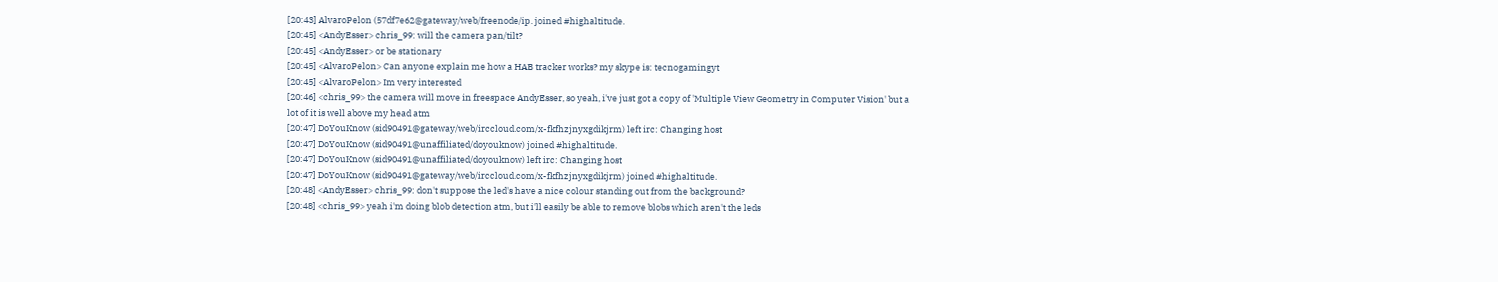[20:43] AlvaroPelon (57df7e62@gateway/web/freenode/ip. joined #highaltitude.
[20:45] <AndyEsser> chris_99: will the camera pan/tilt?
[20:45] <AndyEsser> or be stationary
[20:45] <AlvaroPelon> Can anyone explain me how a HAB tracker works? my skype is: tecnogamingyt
[20:45] <AlvaroPelon> Im very interested
[20:46] <chris_99> the camera will move in freespace AndyEsser, so yeah, i've just got a copy of 'Multiple View Geometry in Computer Vision' but a lot of it is well above my head atm
[20:47] DoYouKnow (sid90491@gateway/web/irccloud.com/x-fkfhzjnyxgdikjrm) left irc: Changing host
[20:47] DoYouKnow (sid90491@unaffiliated/doyouknow) joined #highaltitude.
[20:47] DoYouKnow (sid90491@unaffiliated/doyouknow) left irc: Changing host
[20:47] DoYouKnow (sid90491@gateway/web/irccloud.com/x-fkfhzjnyxgdikjrm) joined #highaltitude.
[20:48] <AndyEsser> chris_99: don't suppose the led's have a nice colour standing out from the background?
[20:48] <chris_99> yeah i'm doing blob detection atm, but i'll easily be able to remove blobs which aren't the leds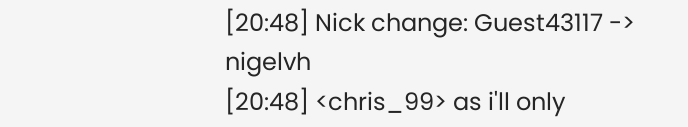[20:48] Nick change: Guest43117 -> nigelvh
[20:48] <chris_99> as i'll only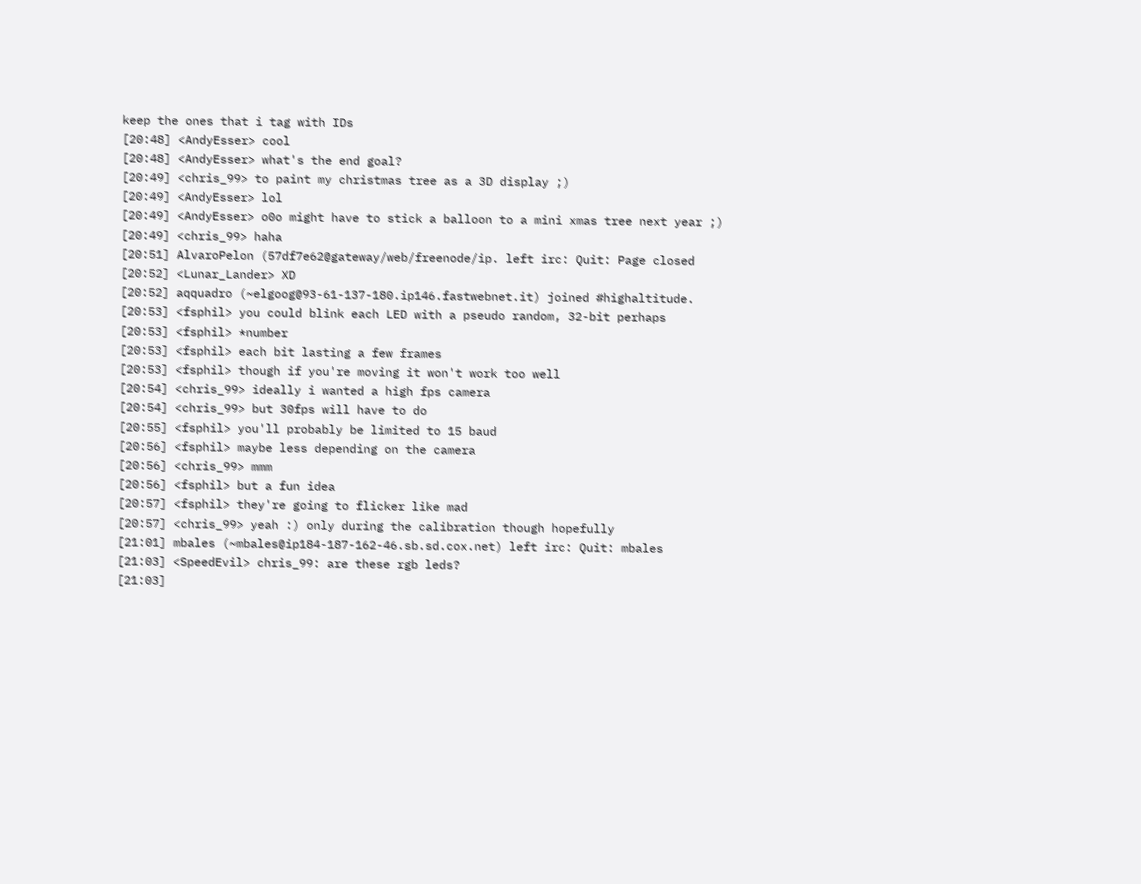keep the ones that i tag with IDs
[20:48] <AndyEsser> cool
[20:48] <AndyEsser> what's the end goal?
[20:49] <chris_99> to paint my christmas tree as a 3D display ;)
[20:49] <AndyEsser> lol
[20:49] <AndyEsser> o0o might have to stick a balloon to a mini xmas tree next year ;)
[20:49] <chris_99> haha
[20:51] AlvaroPelon (57df7e62@gateway/web/freenode/ip. left irc: Quit: Page closed
[20:52] <Lunar_Lander> XD
[20:52] aqquadro (~elgoog@93-61-137-180.ip146.fastwebnet.it) joined #highaltitude.
[20:53] <fsphil> you could blink each LED with a pseudo random, 32-bit perhaps
[20:53] <fsphil> *number
[20:53] <fsphil> each bit lasting a few frames
[20:53] <fsphil> though if you're moving it won't work too well
[20:54] <chris_99> ideally i wanted a high fps camera
[20:54] <chris_99> but 30fps will have to do
[20:55] <fsphil> you'll probably be limited to 15 baud
[20:56] <fsphil> maybe less depending on the camera
[20:56] <chris_99> mmm
[20:56] <fsphil> but a fun idea
[20:57] <fsphil> they're going to flicker like mad
[20:57] <chris_99> yeah :) only during the calibration though hopefully
[21:01] mbales (~mbales@ip184-187-162-46.sb.sd.cox.net) left irc: Quit: mbales
[21:03] <SpeedEvil> chris_99: are these rgb leds?
[21:03]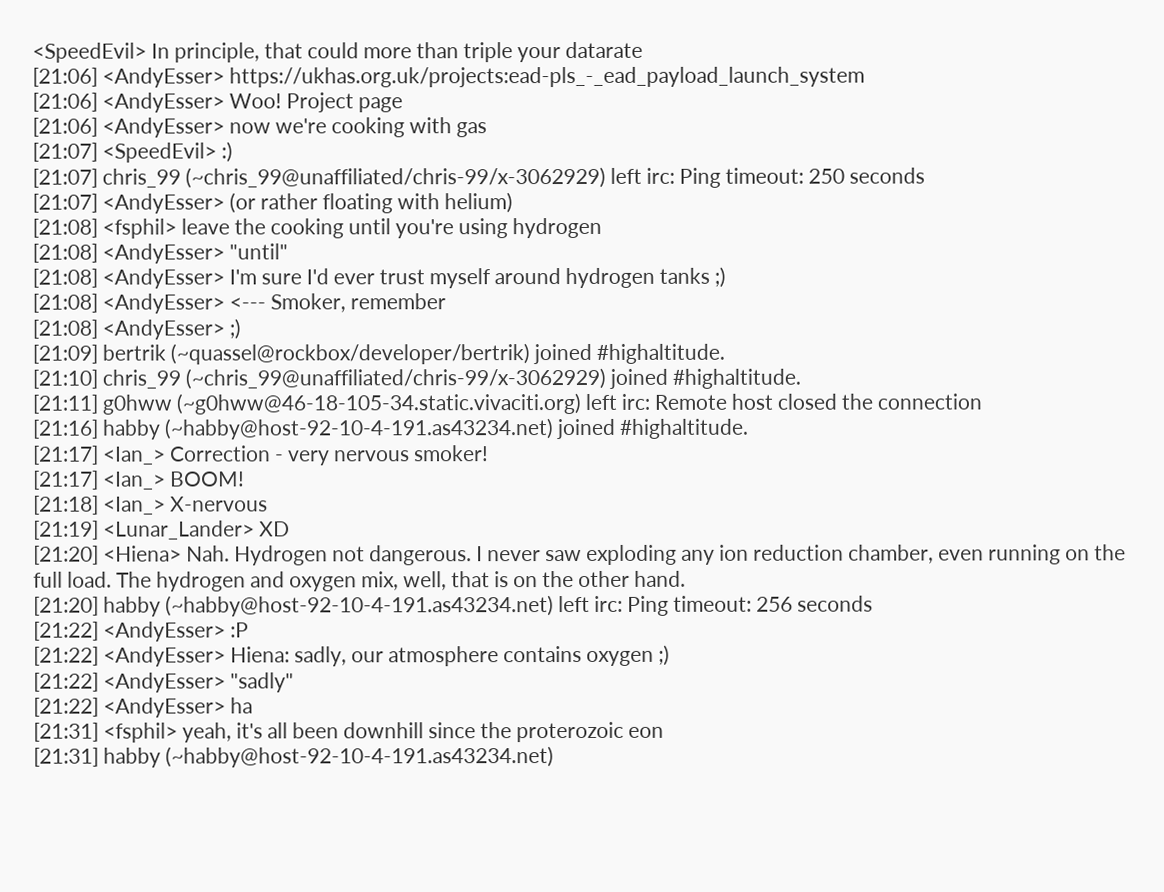<SpeedEvil> In principle, that could more than triple your datarate
[21:06] <AndyEsser> https://ukhas.org.uk/projects:ead-pls_-_ead_payload_launch_system
[21:06] <AndyEsser> Woo! Project page
[21:06] <AndyEsser> now we're cooking with gas
[21:07] <SpeedEvil> :)
[21:07] chris_99 (~chris_99@unaffiliated/chris-99/x-3062929) left irc: Ping timeout: 250 seconds
[21:07] <AndyEsser> (or rather floating with helium)
[21:08] <fsphil> leave the cooking until you're using hydrogen
[21:08] <AndyEsser> "until"
[21:08] <AndyEsser> I'm sure I'd ever trust myself around hydrogen tanks ;)
[21:08] <AndyEsser> <--- Smoker, remember
[21:08] <AndyEsser> ;)
[21:09] bertrik (~quassel@rockbox/developer/bertrik) joined #highaltitude.
[21:10] chris_99 (~chris_99@unaffiliated/chris-99/x-3062929) joined #highaltitude.
[21:11] g0hww (~g0hww@46-18-105-34.static.vivaciti.org) left irc: Remote host closed the connection
[21:16] habby (~habby@host-92-10-4-191.as43234.net) joined #highaltitude.
[21:17] <Ian_> Correction - very nervous smoker!
[21:17] <Ian_> BOOM!
[21:18] <Ian_> X-nervous
[21:19] <Lunar_Lander> XD
[21:20] <Hiena> Nah. Hydrogen not dangerous. I never saw exploding any ion reduction chamber, even running on the full load. The hydrogen and oxygen mix, well, that is on the other hand.
[21:20] habby (~habby@host-92-10-4-191.as43234.net) left irc: Ping timeout: 256 seconds
[21:22] <AndyEsser> :P
[21:22] <AndyEsser> Hiena: sadly, our atmosphere contains oxygen ;)
[21:22] <AndyEsser> "sadly"
[21:22] <AndyEsser> ha
[21:31] <fsphil> yeah, it's all been downhill since the proterozoic eon
[21:31] habby (~habby@host-92-10-4-191.as43234.net)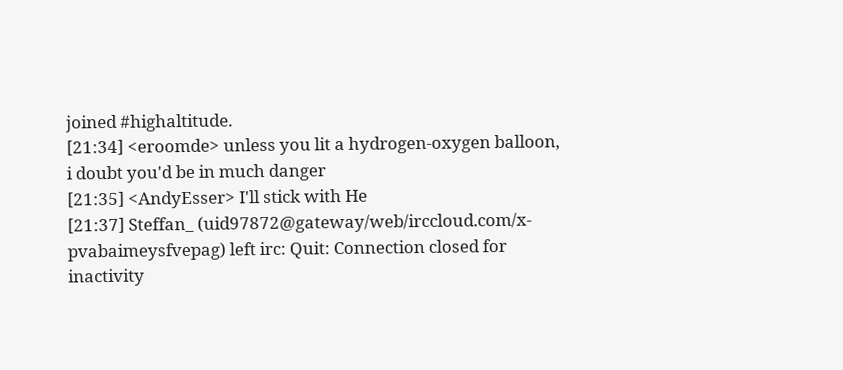joined #highaltitude.
[21:34] <eroomde> unless you lit a hydrogen-oxygen balloon, i doubt you'd be in much danger
[21:35] <AndyEsser> I'll stick with He
[21:37] Steffan_ (uid97872@gateway/web/irccloud.com/x-pvabaimeysfvepag) left irc: Quit: Connection closed for inactivity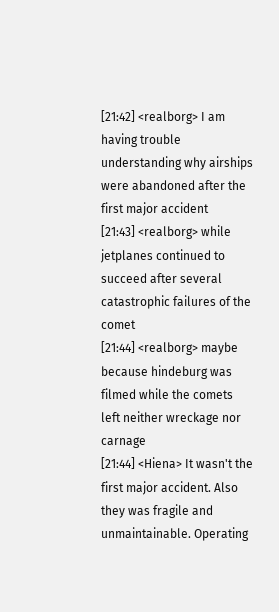[21:42] <realborg> I am having trouble understanding why airships were abandoned after the first major accident
[21:43] <realborg> while jetplanes continued to succeed after several catastrophic failures of the comet
[21:44] <realborg> maybe because hindeburg was filmed while the comets left neither wreckage nor carnage
[21:44] <Hiena> It wasn't the first major accident. Also they was fragile and unmaintainable. Operating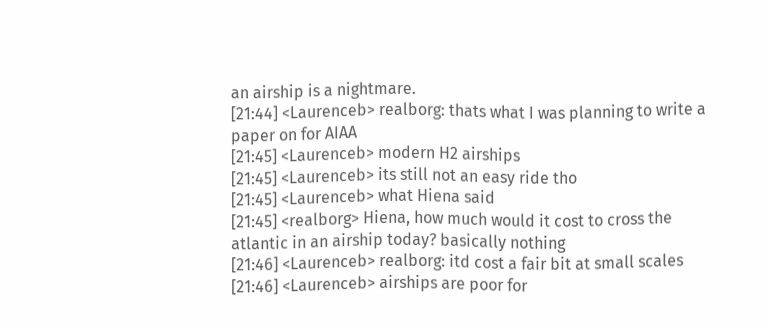an airship is a nightmare.
[21:44] <Laurenceb> realborg: thats what I was planning to write a paper on for AIAA
[21:45] <Laurenceb> modern H2 airships
[21:45] <Laurenceb> its still not an easy ride tho
[21:45] <Laurenceb> what Hiena said
[21:45] <realborg> Hiena, how much would it cost to cross the atlantic in an airship today? basically nothing
[21:46] <Laurenceb> realborg: itd cost a fair bit at small scales
[21:46] <Laurenceb> airships are poor for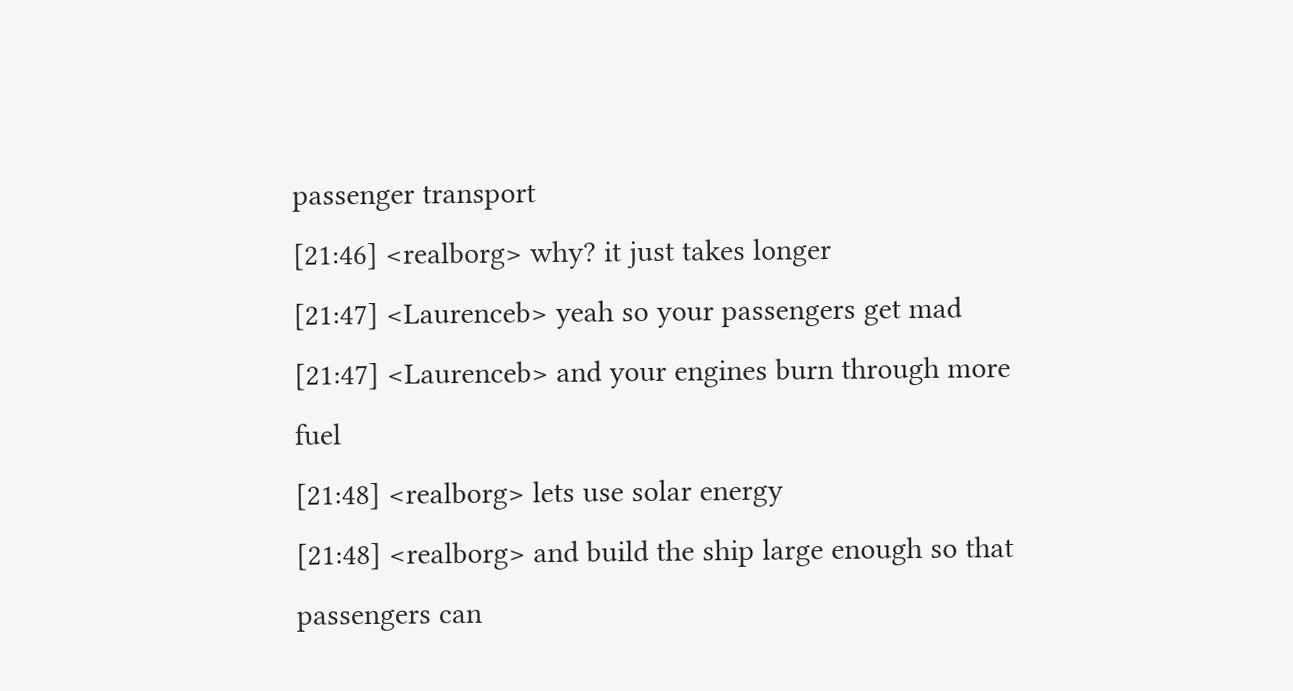passenger transport
[21:46] <realborg> why? it just takes longer
[21:47] <Laurenceb> yeah so your passengers get mad
[21:47] <Laurenceb> and your engines burn through more fuel
[21:48] <realborg> lets use solar energy
[21:48] <realborg> and build the ship large enough so that passengers can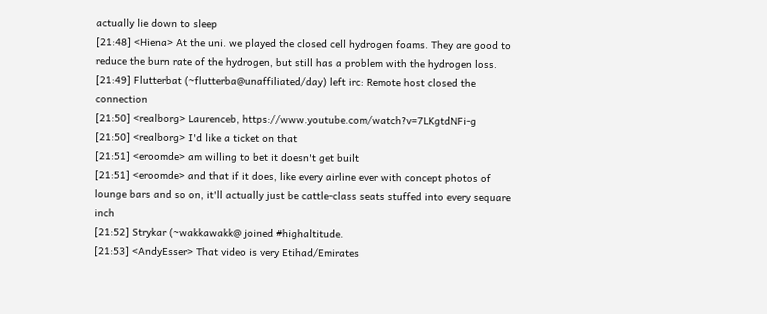actually lie down to sleep
[21:48] <Hiena> At the uni. we played the closed cell hydrogen foams. They are good to reduce the burn rate of the hydrogen, but still has a problem with the hydrogen loss.
[21:49] Flutterbat (~flutterba@unaffiliated/day) left irc: Remote host closed the connection
[21:50] <realborg> Laurenceb, https://www.youtube.com/watch?v=7LKgtdNFi-g
[21:50] <realborg> I'd like a ticket on that
[21:51] <eroomde> am willing to bet it doesn't get built
[21:51] <eroomde> and that if it does, like every airline ever with concept photos of lounge bars and so on, it'll actually just be cattle-class seats stuffed into every sequare inch
[21:52] Strykar (~wakkawakk@ joined #highaltitude.
[21:53] <AndyEsser> That video is very Etihad/Emirates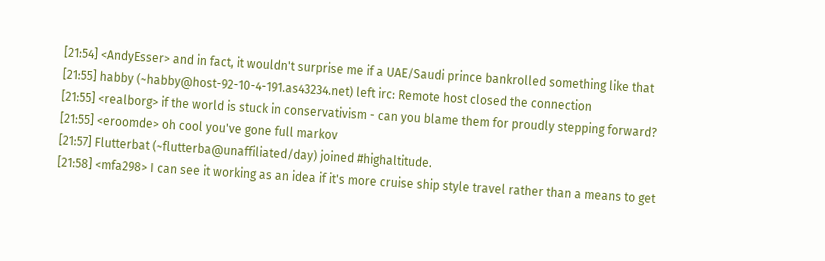[21:54] <AndyEsser> and in fact, it wouldn't surprise me if a UAE/Saudi prince bankrolled something like that
[21:55] habby (~habby@host-92-10-4-191.as43234.net) left irc: Remote host closed the connection
[21:55] <realborg> if the world is stuck in conservativism - can you blame them for proudly stepping forward?
[21:55] <eroomde> oh cool you've gone full markov
[21:57] Flutterbat (~flutterba@unaffiliated/day) joined #highaltitude.
[21:58] <mfa298> I can see it working as an idea if it's more cruise ship style travel rather than a means to get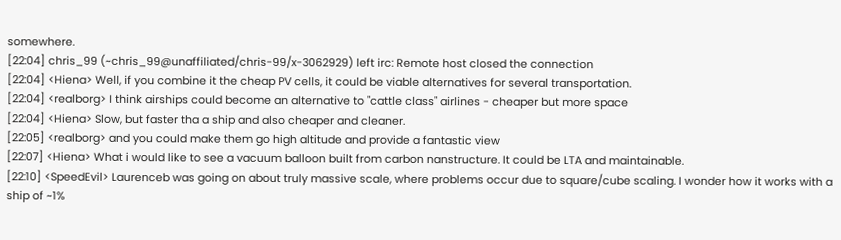somewhere.
[22:04] chris_99 (~chris_99@unaffiliated/chris-99/x-3062929) left irc: Remote host closed the connection
[22:04] <Hiena> Well, if you combine it the cheap PV cells, it could be viable alternatives for several transportation.
[22:04] <realborg> I think airships could become an alternative to "cattle class" airlines - cheaper but more space
[22:04] <Hiena> Slow, but faster tha a ship and also cheaper and cleaner.
[22:05] <realborg> and you could make them go high altitude and provide a fantastic view
[22:07] <Hiena> What i would like to see a vacuum balloon built from carbon nanstructure. It could be LTA and maintainable.
[22:10] <SpeedEvil> Laurenceb was going on about truly massive scale, where problems occur due to square/cube scaling. I wonder how it works with a ship of ~1%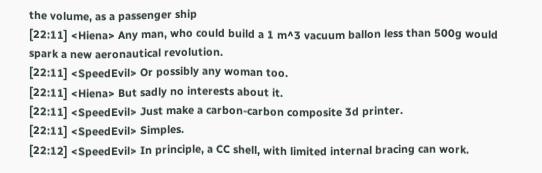the volume, as a passenger ship
[22:11] <Hiena> Any man, who could build a 1 m^3 vacuum ballon less than 500g would spark a new aeronautical revolution.
[22:11] <SpeedEvil> Or possibly any woman too.
[22:11] <Hiena> But sadly no interests about it.
[22:11] <SpeedEvil> Just make a carbon-carbon composite 3d printer.
[22:11] <SpeedEvil> Simples.
[22:12] <SpeedEvil> In principle, a CC shell, with limited internal bracing can work.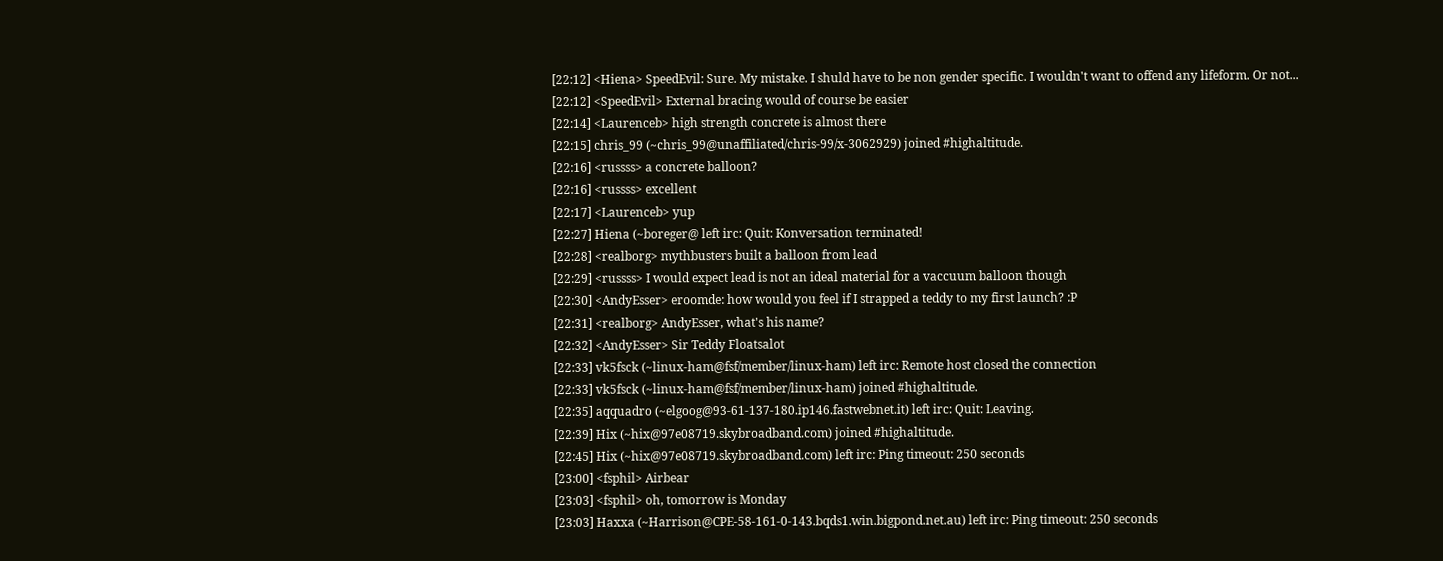[22:12] <Hiena> SpeedEvil: Sure. My mistake. I shuld have to be non gender specific. I wouldn't want to offend any lifeform. Or not...
[22:12] <SpeedEvil> External bracing would of course be easier
[22:14] <Laurenceb> high strength concrete is almost there
[22:15] chris_99 (~chris_99@unaffiliated/chris-99/x-3062929) joined #highaltitude.
[22:16] <russss> a concrete balloon?
[22:16] <russss> excellent
[22:17] <Laurenceb> yup
[22:27] Hiena (~boreger@ left irc: Quit: Konversation terminated!
[22:28] <realborg> mythbusters built a balloon from lead
[22:29] <russss> I would expect lead is not an ideal material for a vaccuum balloon though
[22:30] <AndyEsser> eroomde: how would you feel if I strapped a teddy to my first launch? :P
[22:31] <realborg> AndyEsser, what's his name?
[22:32] <AndyEsser> Sir Teddy Floatsalot
[22:33] vk5fsck (~linux-ham@fsf/member/linux-ham) left irc: Remote host closed the connection
[22:33] vk5fsck (~linux-ham@fsf/member/linux-ham) joined #highaltitude.
[22:35] aqquadro (~elgoog@93-61-137-180.ip146.fastwebnet.it) left irc: Quit: Leaving.
[22:39] Hix (~hix@97e08719.skybroadband.com) joined #highaltitude.
[22:45] Hix (~hix@97e08719.skybroadband.com) left irc: Ping timeout: 250 seconds
[23:00] <fsphil> Airbear
[23:03] <fsphil> oh, tomorrow is Monday
[23:03] Haxxa (~Harrison@CPE-58-161-0-143.bqds1.win.bigpond.net.au) left irc: Ping timeout: 250 seconds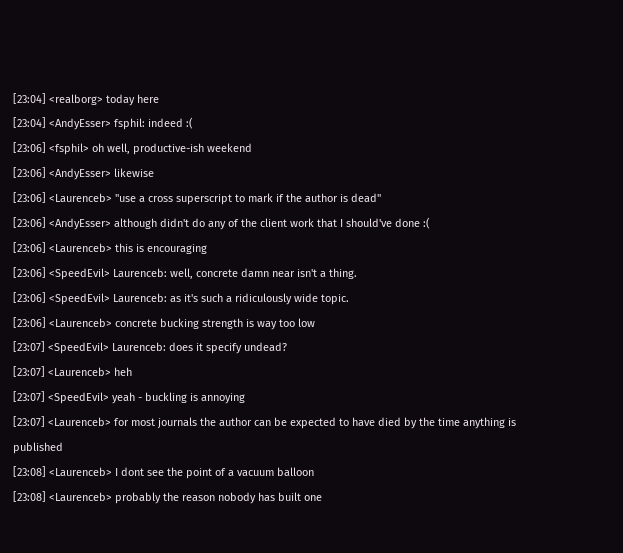[23:04] <realborg> today here
[23:04] <AndyEsser> fsphil: indeed :(
[23:06] <fsphil> oh well, productive-ish weekend
[23:06] <AndyEsser> likewise
[23:06] <Laurenceb> "use a cross superscript to mark if the author is dead"
[23:06] <AndyEsser> although didn't do any of the client work that I should've done :(
[23:06] <Laurenceb> this is encouraging
[23:06] <SpeedEvil> Laurenceb: well, concrete damn near isn't a thing.
[23:06] <SpeedEvil> Laurenceb: as it's such a ridiculously wide topic.
[23:06] <Laurenceb> concrete bucking strength is way too low
[23:07] <SpeedEvil> Laurenceb: does it specify undead?
[23:07] <Laurenceb> heh
[23:07] <SpeedEvil> yeah - buckling is annoying
[23:07] <Laurenceb> for most journals the author can be expected to have died by the time anything is published
[23:08] <Laurenceb> I dont see the point of a vacuum balloon
[23:08] <Laurenceb> probably the reason nobody has built one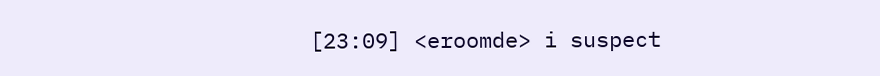[23:09] <eroomde> i suspect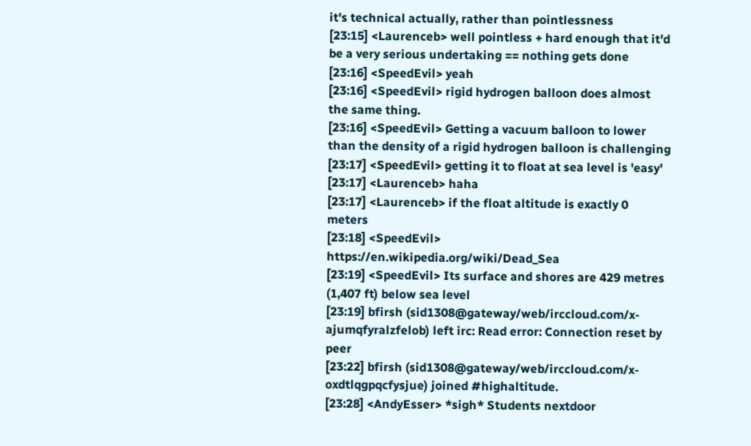it's technical actually, rather than pointlessness
[23:15] <Laurenceb> well pointless + hard enough that it'd be a very serious undertaking == nothing gets done
[23:16] <SpeedEvil> yeah
[23:16] <SpeedEvil> rigid hydrogen balloon does almost the same thing.
[23:16] <SpeedEvil> Getting a vacuum balloon to lower than the density of a rigid hydrogen balloon is challenging
[23:17] <SpeedEvil> getting it to float at sea level is 'easy'
[23:17] <Laurenceb> haha
[23:17] <Laurenceb> if the float altitude is exactly 0 meters
[23:18] <SpeedEvil> https://en.wikipedia.org/wiki/Dead_Sea
[23:19] <SpeedEvil> Its surface and shores are 429 metres (1,407 ft) below sea level
[23:19] bfirsh (sid1308@gateway/web/irccloud.com/x-ajumqfyralzfelob) left irc: Read error: Connection reset by peer
[23:22] bfirsh (sid1308@gateway/web/irccloud.com/x-oxdtlqgpqcfysjue) joined #highaltitude.
[23:28] <AndyEsser> *sigh* Students nextdoor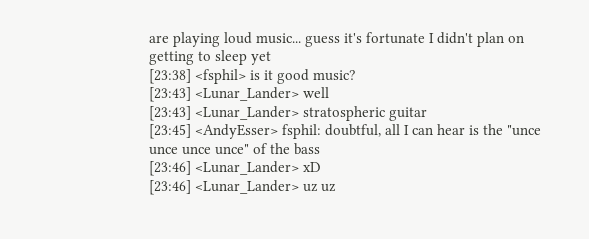are playing loud music... guess it's fortunate I didn't plan on getting to sleep yet
[23:38] <fsphil> is it good music?
[23:43] <Lunar_Lander> well
[23:43] <Lunar_Lander> stratospheric guitar
[23:45] <AndyEsser> fsphil: doubtful, all I can hear is the "unce unce unce unce" of the bass
[23:46] <Lunar_Lander> xD
[23:46] <Lunar_Lander> uz uz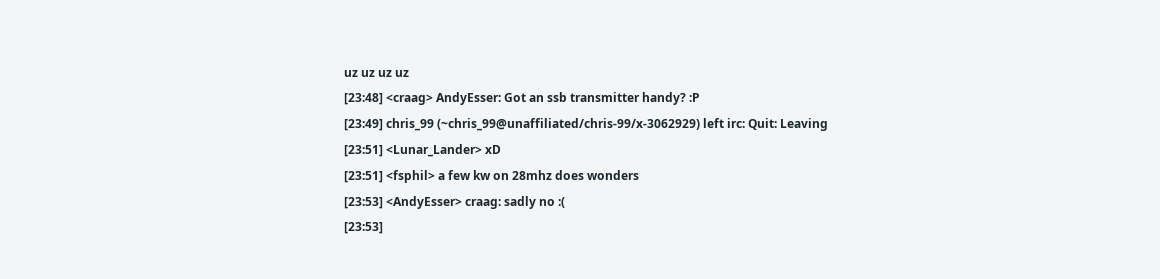uz uz uz uz
[23:48] <craag> AndyEsser: Got an ssb transmitter handy? :P
[23:49] chris_99 (~chris_99@unaffiliated/chris-99/x-3062929) left irc: Quit: Leaving
[23:51] <Lunar_Lander> xD
[23:51] <fsphil> a few kw on 28mhz does wonders
[23:53] <AndyEsser> craag: sadly no :(
[23:53]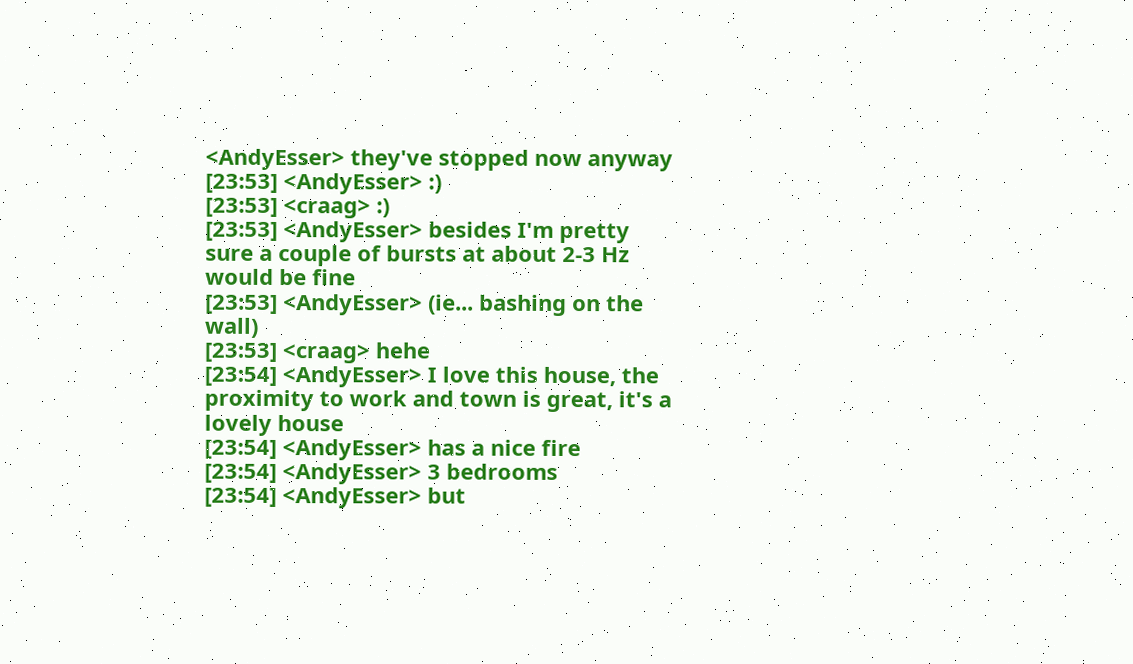<AndyEsser> they've stopped now anyway
[23:53] <AndyEsser> :)
[23:53] <craag> :)
[23:53] <AndyEsser> besides I'm pretty sure a couple of bursts at about 2-3 Hz would be fine
[23:53] <AndyEsser> (ie... bashing on the wall)
[23:53] <craag> hehe
[23:54] <AndyEsser> I love this house, the proximity to work and town is great, it's a lovely house
[23:54] <AndyEsser> has a nice fire
[23:54] <AndyEsser> 3 bedrooms
[23:54] <AndyEsser> but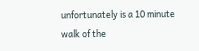unfortunately is a 10 minute walk of the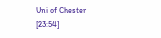Uni of Chester
[23:54]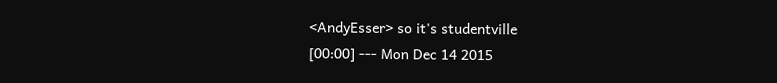<AndyEsser> so it's studentville
[00:00] --- Mon Dec 14 2015